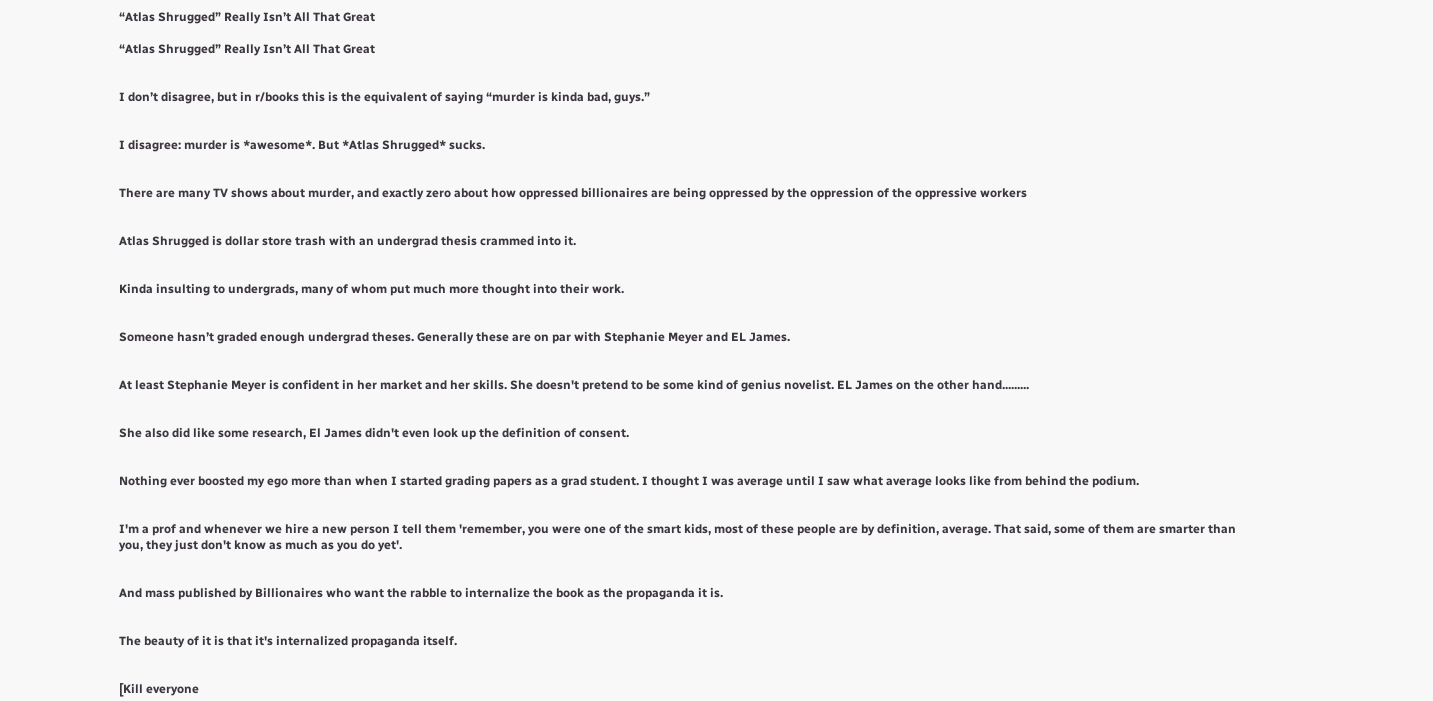“Atlas Shrugged” Really Isn’t All That Great

“Atlas Shrugged” Really Isn’t All That Great


I don’t disagree, but in r/books this is the equivalent of saying “murder is kinda bad, guys.”


I disagree: murder is *awesome*. But *Atlas Shrugged* sucks.


There are many TV shows about murder, and exactly zero about how oppressed billionaires are being oppressed by the oppression of the oppressive workers


Atlas Shrugged is dollar store trash with an undergrad thesis crammed into it.


Kinda insulting to undergrads, many of whom put much more thought into their work.


Someone hasn’t graded enough undergrad theses. Generally these are on par with Stephanie Meyer and EL James.


At least Stephanie Meyer is confident in her market and her skills. She doesn't pretend to be some kind of genius novelist. EL James on the other hand.........


She also did like some research, El James didn't even look up the definition of consent.


Nothing ever boosted my ego more than when I started grading papers as a grad student. I thought I was average until I saw what average looks like from behind the podium.


I'm a prof and whenever we hire a new person I tell them 'remember, you were one of the smart kids, most of these people are by definition, average. That said, some of them are smarter than you, they just don't know as much as you do yet'.


And mass published by Billionaires who want the rabble to internalize the book as the propaganda it is.


The beauty of it is that it's internalized propaganda itself.


[Kill everyone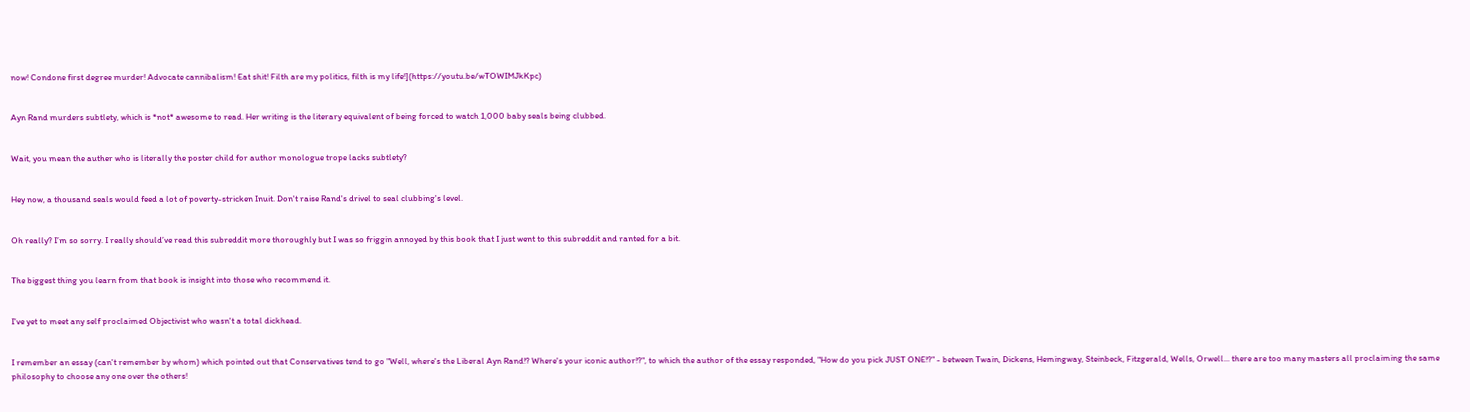now! Condone first degree murder! Advocate cannibalism! Eat shit! Filth are my politics, filth is my life!](https://youtu.be/wTOWIMJkKpc)


Ayn Rand murders subtlety, which is *not* awesome to read. Her writing is the literary equivalent of being forced to watch 1,000 baby seals being clubbed.


Wait, you mean the auther who is literally the poster child for author monologue trope lacks subtlety?


Hey now, a thousand seals would feed a lot of poverty-stricken Inuit. Don't raise Rand's drivel to seal clubbing's level.


Oh really? I’m so sorry. I really should’ve read this subreddit more thoroughly but I was so friggin annoyed by this book that I just went to this subreddit and ranted for a bit.


The biggest thing you learn from that book is insight into those who recommend it.


I've yet to meet any self proclaimed Objectivist who wasn't a total dickhead.


I remember an essay (can't remember by whom) which pointed out that Conservatives tend to go "Well, where's the Liberal Ayn Rand!? Where's your iconic author!?", to which the author of the essay responded, "How do you pick JUST ONE!?" - between Twain, Dickens, Hemingway, Steinbeck, Fitzgerald, Wells, Orwell... there are too many masters all proclaiming the same philosophy to choose any one over the others!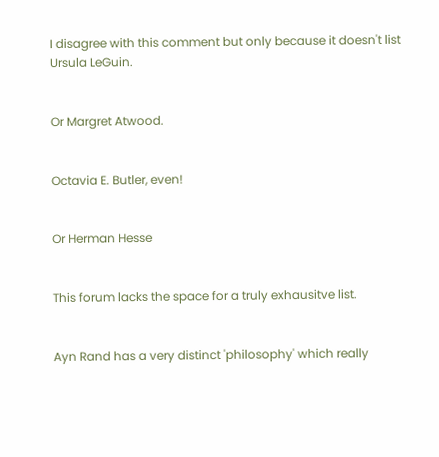I disagree with this comment but only because it doesn't list Ursula LeGuin.


Or Margret Atwood.


Octavia E. Butler, even!


Or Herman Hesse


This forum lacks the space for a truly exhausitve list.


Ayn Rand has a very distinct 'philosophy' which really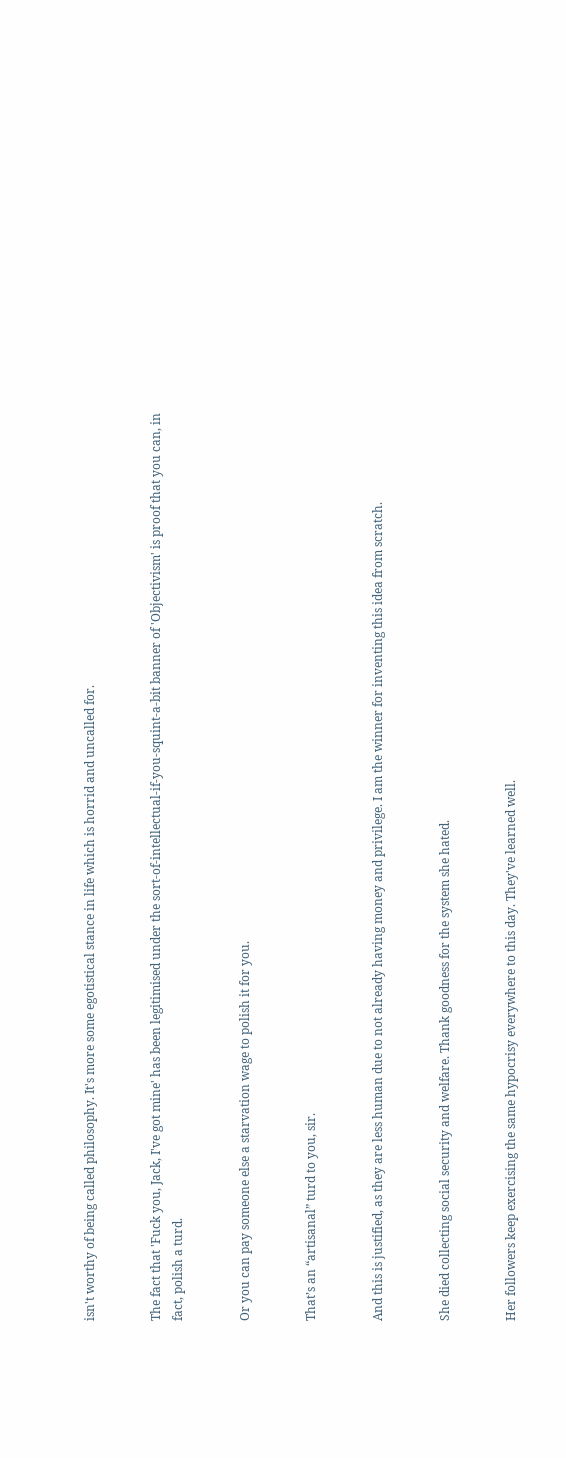isn't worthy of being called philosophy. It's more some egotistical stance in life which is horrid and uncalled for.


The fact that 'Fuck you, Jack, I've got mine' has been legitimised under the sort-of-intellectual-if-you-squint-a-bit banner of 'Objectivism' is proof that you can, in fact, polish a turd.


Or you can pay someone else a starvation wage to polish it for you.


That’s an “artisanal” turd to you, sir.


And this is justified, as they are less human due to not already having money and privilege. I am the winner for inventing this idea from scratch.


She died collecting social security and welfare. Thank goodness for the system she hated.


Her followers keep exercising the same hypocrisy everywhere to this day. They've learned well.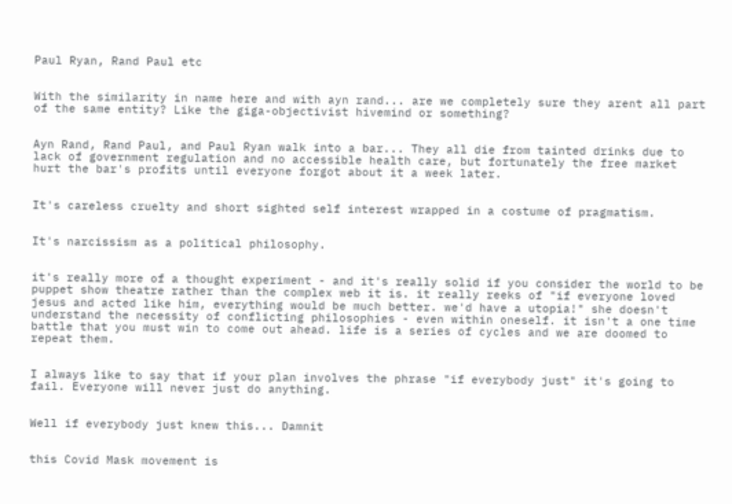Paul Ryan, Rand Paul etc


With the similarity in name here and with ayn rand... are we completely sure they arent all part of the same entity? Like the giga-objectivist hivemind or something?


Ayn Rand, Rand Paul, and Paul Ryan walk into a bar... They all die from tainted drinks due to lack of government regulation and no accessible health care, but fortunately the free market hurt the bar's profits until everyone forgot about it a week later.


It's careless cruelty and short sighted self interest wrapped in a costume of pragmatism.


It's narcissism as a political philosophy.


it's really more of a thought experiment - and it's really solid if you consider the world to be puppet show theatre rather than the complex web it is. it really reeks of "if everyone loved jesus and acted like him, everything would be much better. we'd have a utopia!" she doesn't understand the necessity of conflicting philosophies - even within oneself. it isn't a one time battle that you must win to come out ahead. life is a series of cycles and we are doomed to repeat them.


I always like to say that if your plan involves the phrase "if everybody just" it's going to fail. Everyone will never just do anything.


Well if everybody just knew this... Damnit


this Covid Mask movement is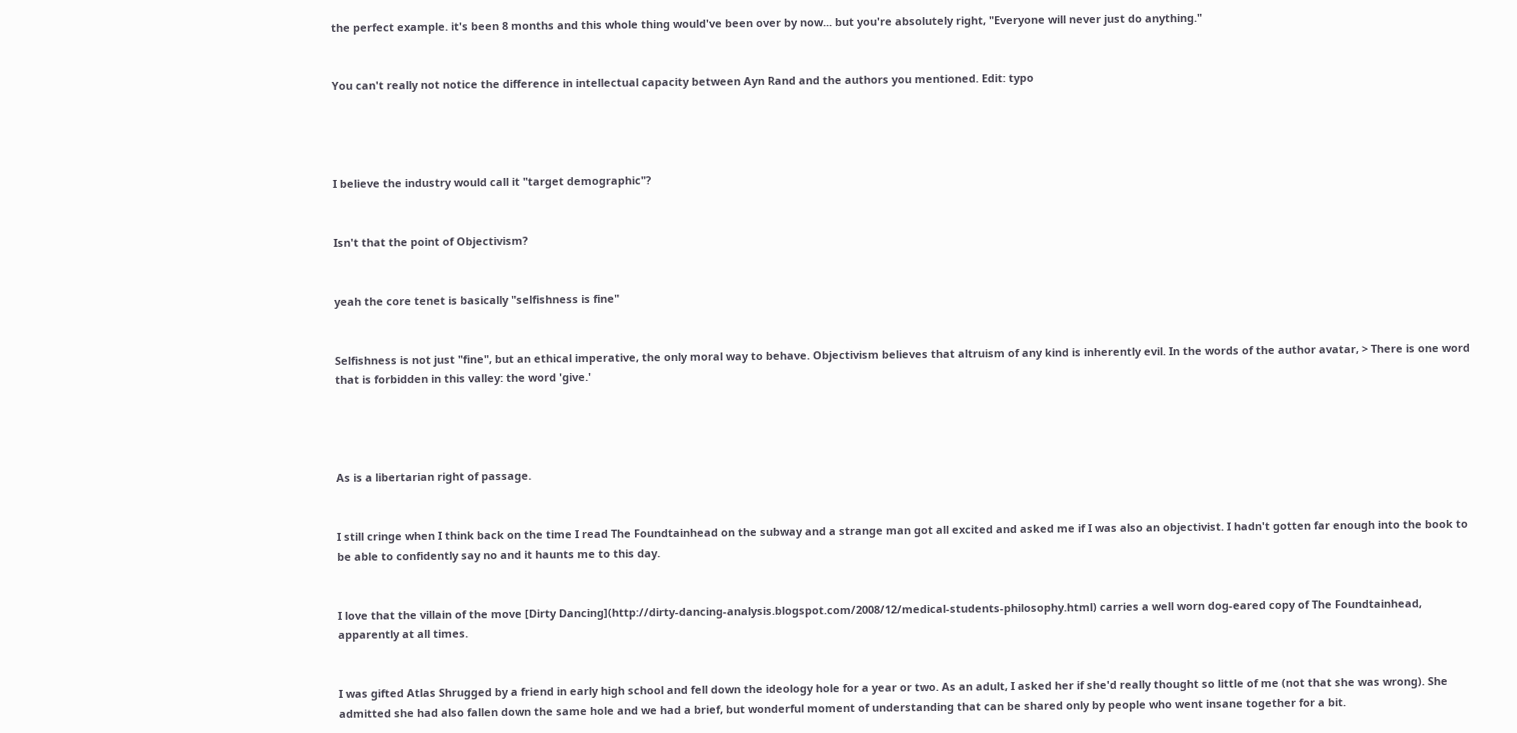the perfect example. it's been 8 months and this whole thing would've been over by now... but you're absolutely right, "Everyone will never just do anything."


You can't really not notice the difference in intellectual capacity between Ayn Rand and the authors you mentioned. Edit: typo




I believe the industry would call it "target demographic"?


Isn't that the point of Objectivism?


yeah the core tenet is basically "selfishness is fine"


Selfishness is not just "fine", but an ethical imperative, the only moral way to behave. Objectivism believes that altruism of any kind is inherently evil. In the words of the author avatar, > There is one word that is forbidden in this valley: the word 'give.'




As is a libertarian right of passage.


I still cringe when I think back on the time I read The Foundtainhead on the subway and a strange man got all excited and asked me if I was also an objectivist. I hadn't gotten far enough into the book to be able to confidently say no and it haunts me to this day.


I love that the villain of the move [Dirty Dancing](http://dirty-dancing-analysis.blogspot.com/2008/12/medical-students-philosophy.html) carries a well worn dog-eared copy of The Foundtainhead, apparently at all times.


I was gifted Atlas Shrugged by a friend in early high school and fell down the ideology hole for a year or two. As an adult, I asked her if she'd really thought so little of me (not that she was wrong). She admitted she had also fallen down the same hole and we had a brief, but wonderful moment of understanding that can be shared only by people who went insane together for a bit.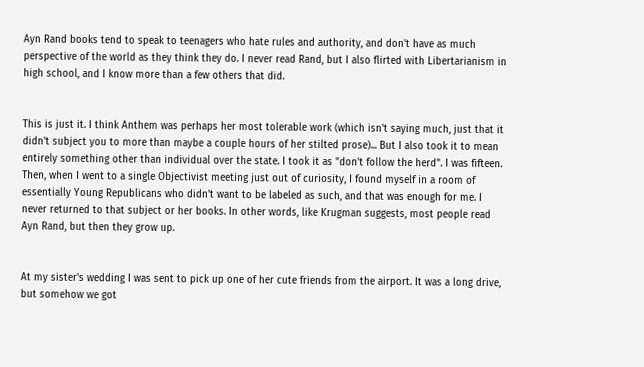Ayn Rand books tend to speak to teenagers who hate rules and authority, and don't have as much perspective of the world as they think they do. I never read Rand, but I also flirted with Libertarianism in high school, and I know more than a few others that did.


This is just it. I think Anthem was perhaps her most tolerable work (which isn't saying much, just that it didn't subject you to more than maybe a couple hours of her stilted prose)... But I also took it to mean entirely something other than individual over the state. I took it as "don't follow the herd". I was fifteen. Then, when I went to a single Objectivist meeting just out of curiosity, I found myself in a room of essentially Young Republicans who didn't want to be labeled as such, and that was enough for me. I never returned to that subject or her books. In other words, like Krugman suggests, most people read Ayn Rand, but then they grow up.


At my sister's wedding I was sent to pick up one of her cute friends from the airport. It was a long drive, but somehow we got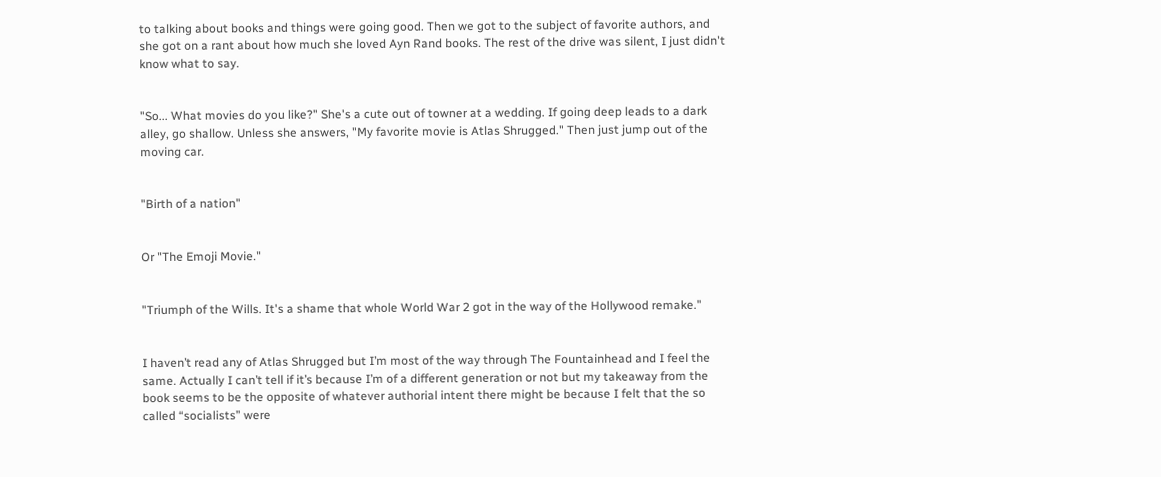to talking about books and things were going good. Then we got to the subject of favorite authors, and she got on a rant about how much she loved Ayn Rand books. The rest of the drive was silent, I just didn't know what to say.


"So... What movies do you like?" She's a cute out of towner at a wedding. If going deep leads to a dark alley, go shallow. Unless she answers, "My favorite movie is Atlas Shrugged." Then just jump out of the moving car.


"Birth of a nation"


Or "The Emoji Movie."


"Triumph of the Wills. It's a shame that whole World War 2 got in the way of the Hollywood remake."


I haven’t read any of Atlas Shrugged but I’m most of the way through The Fountainhead and I feel the same. Actually I can’t tell if it’s because I’m of a different generation or not but my takeaway from the book seems to be the opposite of whatever authorial intent there might be because I felt that the so called “socialists” were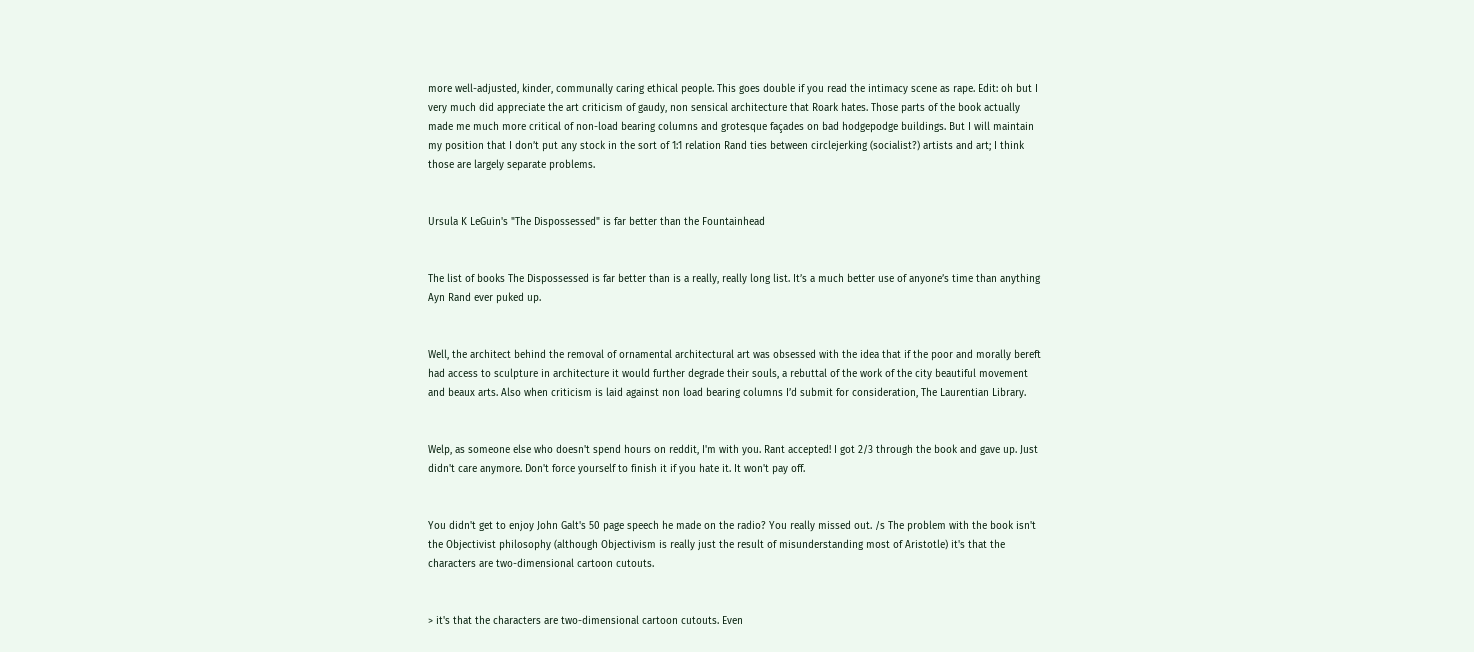more well-adjusted, kinder, communally caring ethical people. This goes double if you read the intimacy scene as rape. Edit: oh but I very much did appreciate the art criticism of gaudy, non sensical architecture that Roark hates. Those parts of the book actually made me much more critical of non-load bearing columns and grotesque façades on bad hodgepodge buildings. But I will maintain my position that I don’t put any stock in the sort of 1:1 relation Rand ties between circlejerking (socialist?) artists and art; I think those are largely separate problems.


Ursula K LeGuin's "The Dispossessed" is far better than the Fountainhead


The list of books The Dispossessed is far better than is a really, really long list. It’s a much better use of anyone’s time than anything Ayn Rand ever puked up.


Well, the architect behind the removal of ornamental architectural art was obsessed with the idea that if the poor and morally bereft had access to sculpture in architecture it would further degrade their souls, a rebuttal of the work of the city beautiful movement and beaux arts. Also when criticism is laid against non load bearing columns I’d submit for consideration, The Laurentian Library.


Welp, as someone else who doesn't spend hours on reddit, I'm with you. Rant accepted! I got 2/3 through the book and gave up. Just didn't care anymore. Don't force yourself to finish it if you hate it. It won't pay off.


You didn't get to enjoy John Galt's 50 page speech he made on the radio? You really missed out. /s The problem with the book isn't the Objectivist philosophy (although Objectivism is really just the result of misunderstanding most of Aristotle) it's that the characters are two-dimensional cartoon cutouts.


> it's that the characters are two-dimensional cartoon cutouts. Even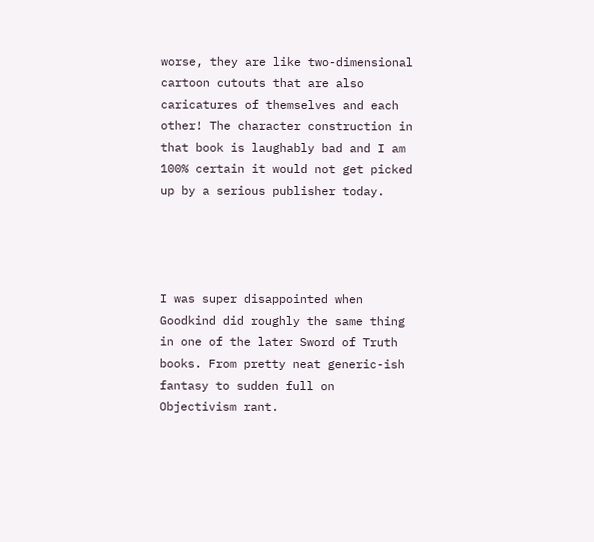worse, they are like two-dimensional cartoon cutouts that are also caricatures of themselves and each other! The character construction in that book is laughably bad and I am 100% certain it would not get picked up by a serious publisher today.




I was super disappointed when Goodkind did roughly the same thing in one of the later Sword of Truth books. From pretty neat generic-ish fantasy to sudden full on Objectivism rant.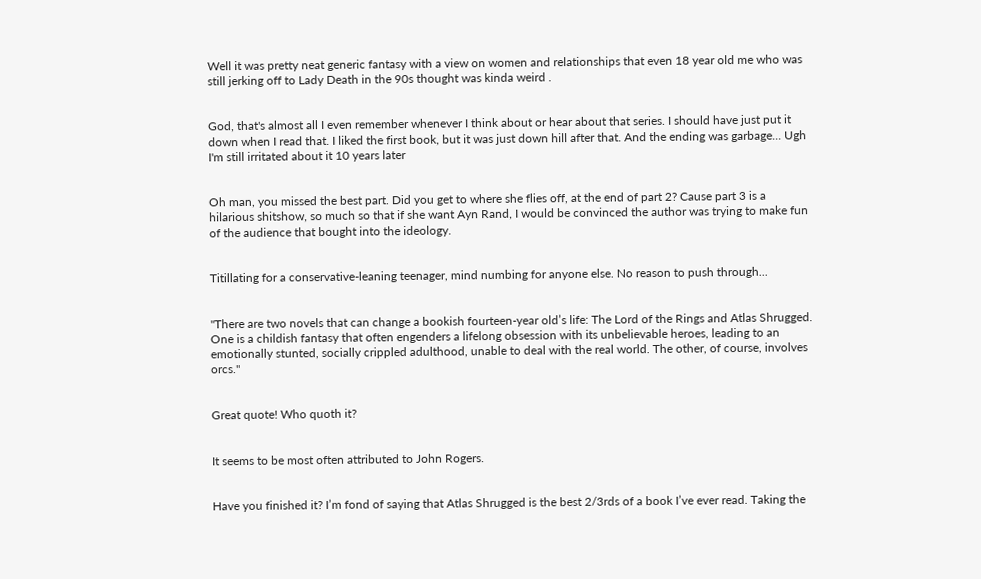Well it was pretty neat generic fantasy with a view on women and relationships that even 18 year old me who was still jerking off to Lady Death in the 90s thought was kinda weird .


God, that's almost all I even remember whenever I think about or hear about that series. I should have just put it down when I read that. I liked the first book, but it was just down hill after that. And the ending was garbage... Ugh I'm still irritated about it 10 years later


Oh man, you missed the best part. Did you get to where she flies off, at the end of part 2? Cause part 3 is a hilarious shitshow, so much so that if she want Ayn Rand, I would be convinced the author was trying to make fun of the audience that bought into the ideology.


Titillating for a conservative-leaning teenager, mind numbing for anyone else. No reason to push through...


"There are two novels that can change a bookish fourteen-year old’s life: The Lord of the Rings and Atlas Shrugged. One is a childish fantasy that often engenders a lifelong obsession with its unbelievable heroes, leading to an emotionally stunted, socially crippled adulthood, unable to deal with the real world. The other, of course, involves orcs."


Great quote! Who quoth it?


It seems to be most often attributed to John Rogers.


Have you finished it? I’m fond of saying that Atlas Shrugged is the best 2/3rds of a book I’ve ever read. Taking the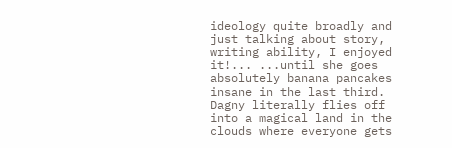ideology quite broadly and just talking about story, writing ability, I enjoyed it!... ...until she goes absolutely banana pancakes insane in the last third. Dagny literally flies off into a magical land in the clouds where everyone gets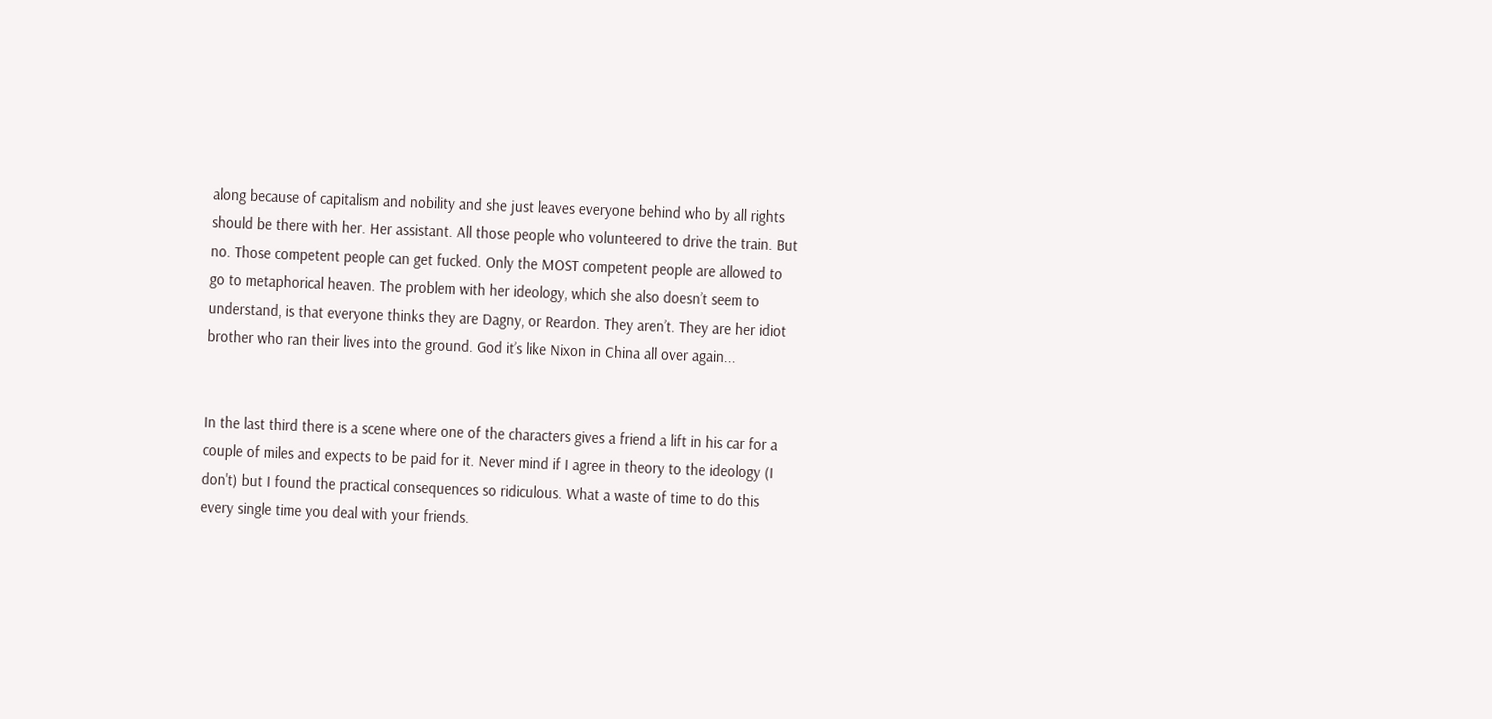along because of capitalism and nobility and she just leaves everyone behind who by all rights should be there with her. Her assistant. All those people who volunteered to drive the train. But no. Those competent people can get fucked. Only the MOST competent people are allowed to go to metaphorical heaven. The problem with her ideology, which she also doesn’t seem to understand, is that everyone thinks they are Dagny, or Reardon. They aren’t. They are her idiot brother who ran their lives into the ground. God it’s like Nixon in China all over again...


In the last third there is a scene where one of the characters gives a friend a lift in his car for a couple of miles and expects to be paid for it. Never mind if I agree in theory to the ideology (I don't) but I found the practical consequences so ridiculous. What a waste of time to do this every single time you deal with your friends.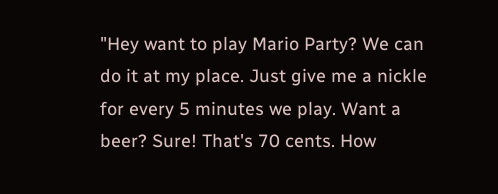"Hey want to play Mario Party? We can do it at my place. Just give me a nickle for every 5 minutes we play. Want a beer? Sure! That's 70 cents. How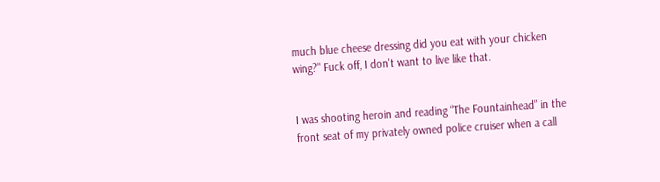much blue cheese dressing did you eat with your chicken wing?" Fuck off, I don't want to live like that.


I was shooting heroin and reading “The Fountainhead” in the front seat of my privately owned police cruiser when a call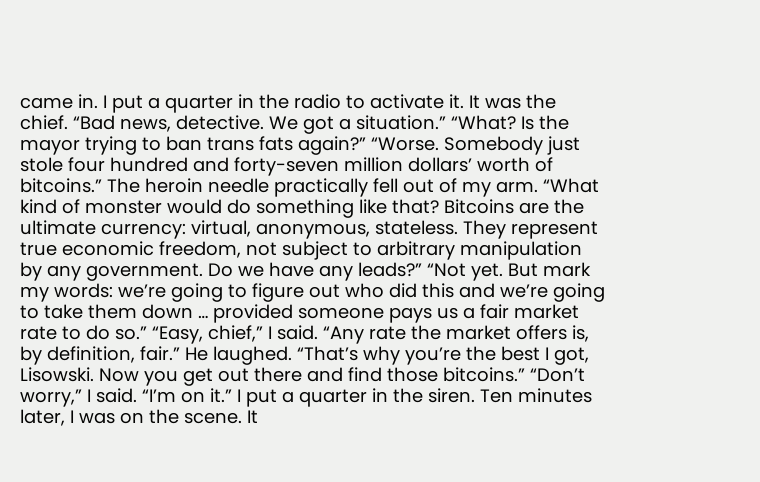came in. I put a quarter in the radio to activate it. It was the chief. “Bad news, detective. We got a situation.” “What? Is the mayor trying to ban trans fats again?” “Worse. Somebody just stole four hundred and forty-seven million dollars’ worth of bitcoins.” The heroin needle practically fell out of my arm. “What kind of monster would do something like that? Bitcoins are the ultimate currency: virtual, anonymous, stateless. They represent true economic freedom, not subject to arbitrary manipulation by any government. Do we have any leads?” “Not yet. But mark my words: we’re going to figure out who did this and we’re going to take them down … provided someone pays us a fair market rate to do so.” “Easy, chief,” I said. “Any rate the market offers is, by definition, fair.” He laughed. “That’s why you’re the best I got, Lisowski. Now you get out there and find those bitcoins.” “Don’t worry,” I said. “I’m on it.” I put a quarter in the siren. Ten minutes later, I was on the scene. It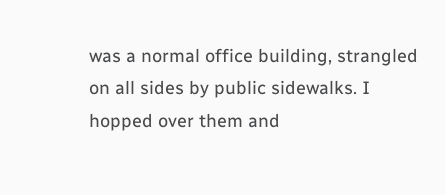was a normal office building, strangled on all sides by public sidewalks. I hopped over them and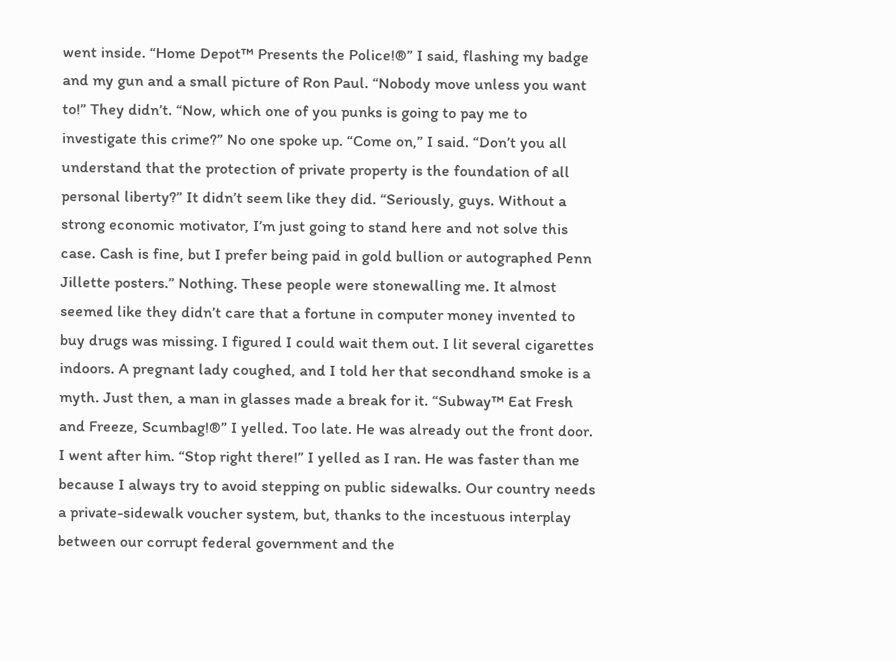went inside. “Home Depot™ Presents the Police!®” I said, flashing my badge and my gun and a small picture of Ron Paul. “Nobody move unless you want to!” They didn’t. “Now, which one of you punks is going to pay me to investigate this crime?” No one spoke up. “Come on,” I said. “Don’t you all understand that the protection of private property is the foundation of all personal liberty?” It didn’t seem like they did. “Seriously, guys. Without a strong economic motivator, I’m just going to stand here and not solve this case. Cash is fine, but I prefer being paid in gold bullion or autographed Penn Jillette posters.” Nothing. These people were stonewalling me. It almost seemed like they didn’t care that a fortune in computer money invented to buy drugs was missing. I figured I could wait them out. I lit several cigarettes indoors. A pregnant lady coughed, and I told her that secondhand smoke is a myth. Just then, a man in glasses made a break for it. “Subway™ Eat Fresh and Freeze, Scumbag!®” I yelled. Too late. He was already out the front door. I went after him. “Stop right there!” I yelled as I ran. He was faster than me because I always try to avoid stepping on public sidewalks. Our country needs a private-sidewalk voucher system, but, thanks to the incestuous interplay between our corrupt federal government and the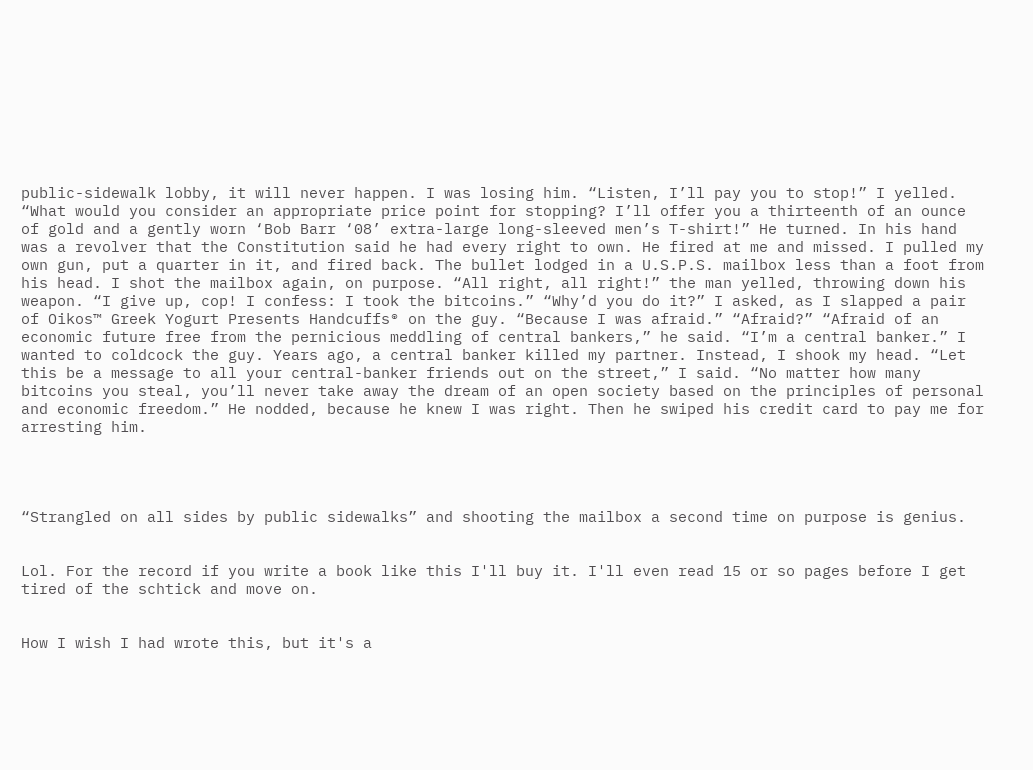public-sidewalk lobby, it will never happen. I was losing him. “Listen, I’ll pay you to stop!” I yelled. “What would you consider an appropriate price point for stopping? I’ll offer you a thirteenth of an ounce of gold and a gently worn ‘Bob Barr ‘08’ extra-large long-sleeved men’s T-shirt!” He turned. In his hand was a revolver that the Constitution said he had every right to own. He fired at me and missed. I pulled my own gun, put a quarter in it, and fired back. The bullet lodged in a U.S.P.S. mailbox less than a foot from his head. I shot the mailbox again, on purpose. “All right, all right!” the man yelled, throwing down his weapon. “I give up, cop! I confess: I took the bitcoins.” “Why’d you do it?” I asked, as I slapped a pair of Oikos™ Greek Yogurt Presents Handcuffs® on the guy. “Because I was afraid.” “Afraid?” “Afraid of an economic future free from the pernicious meddling of central bankers,” he said. “I’m a central banker.” I wanted to coldcock the guy. Years ago, a central banker killed my partner. Instead, I shook my head. “Let this be a message to all your central-banker friends out on the street,” I said. “No matter how many bitcoins you steal, you’ll never take away the dream of an open society based on the principles of personal and economic freedom.” He nodded, because he knew I was right. Then he swiped his credit card to pay me for arresting him.




“Strangled on all sides by public sidewalks” and shooting the mailbox a second time on purpose is genius.


Lol. For the record if you write a book like this I'll buy it. I'll even read 15 or so pages before I get tired of the schtick and move on.


How I wish I had wrote this, but it's a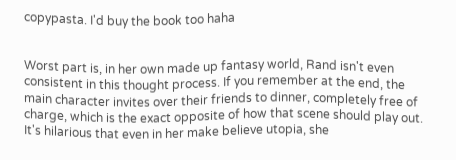copypasta. I'd buy the book too haha


Worst part is, in her own made up fantasy world, Rand isn't even consistent in this thought process. If you remember at the end, the main character invites over their friends to dinner, completely free of charge, which is the exact opposite of how that scene should play out. It's hilarious that even in her make believe utopia, she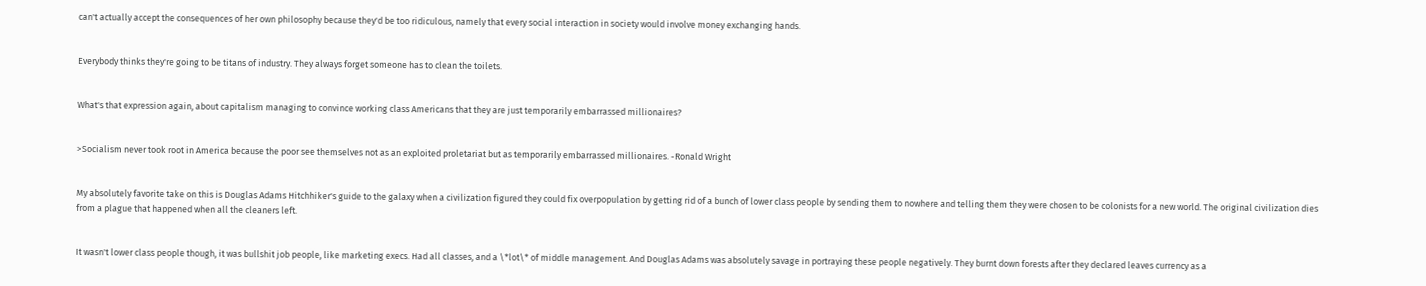can't actually accept the consequences of her own philosophy because they'd be too ridiculous, namely that every social interaction in society would involve money exchanging hands.


Everybody thinks they're going to be titans of industry. They always forget someone has to clean the toilets.


What's that expression again, about capitalism managing to convince working class Americans that they are just temporarily embarrassed millionaires?


>Socialism never took root in America because the poor see themselves not as an exploited proletariat but as temporarily embarrassed millionaires. -Ronald Wright


My absolutely favorite take on this is Douglas Adams Hitchhiker's guide to the galaxy when a civilization figured they could fix overpopulation by getting rid of a bunch of lower class people by sending them to nowhere and telling them they were chosen to be colonists for a new world. The original civilization dies from a plague that happened when all the cleaners left.


It wasn't lower class people though, it was bullshit job people, like marketing execs. Had all classes, and a \*lot\* of middle management. And Douglas Adams was absolutely savage in portraying these people negatively. They burnt down forests after they declared leaves currency as a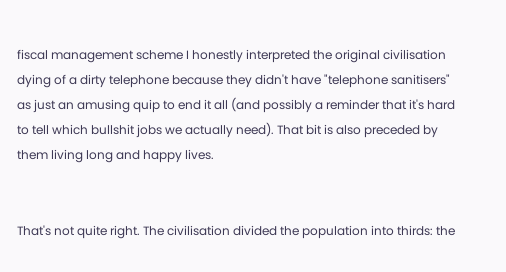fiscal management scheme I honestly interpreted the original civilisation dying of a dirty telephone because they didn't have "telephone sanitisers" as just an amusing quip to end it all (and possibly a reminder that it's hard to tell which bullshit jobs we actually need). That bit is also preceded by them living long and happy lives.


That's not quite right. The civilisation divided the population into thirds: the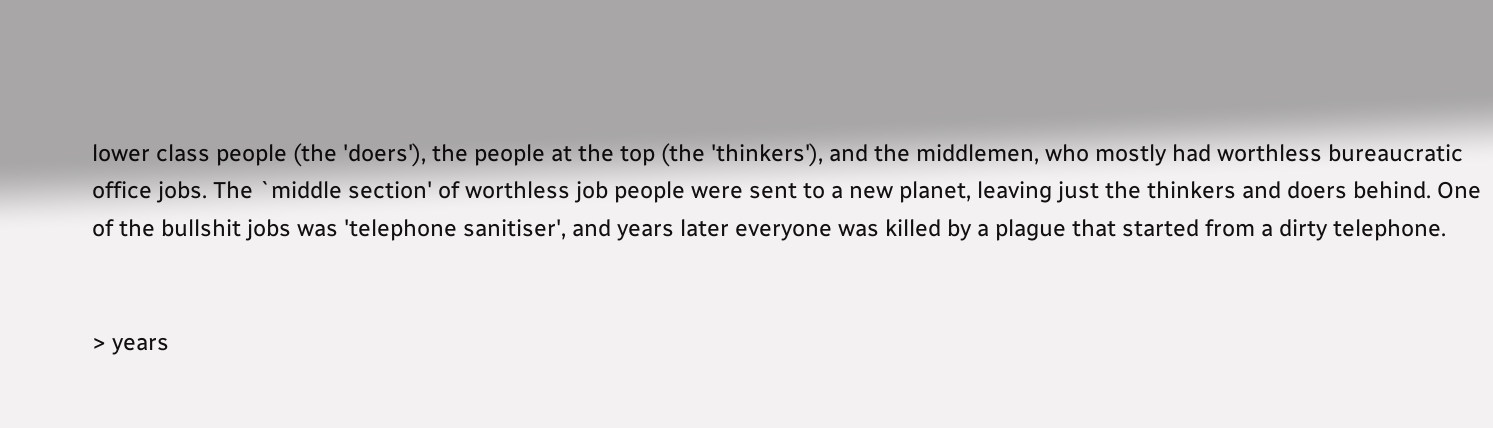lower class people (the 'doers'), the people at the top (the 'thinkers'), and the middlemen, who mostly had worthless bureaucratic office jobs. The `middle section' of worthless job people were sent to a new planet, leaving just the thinkers and doers behind. One of the bullshit jobs was 'telephone sanitiser', and years later everyone was killed by a plague that started from a dirty telephone.


> years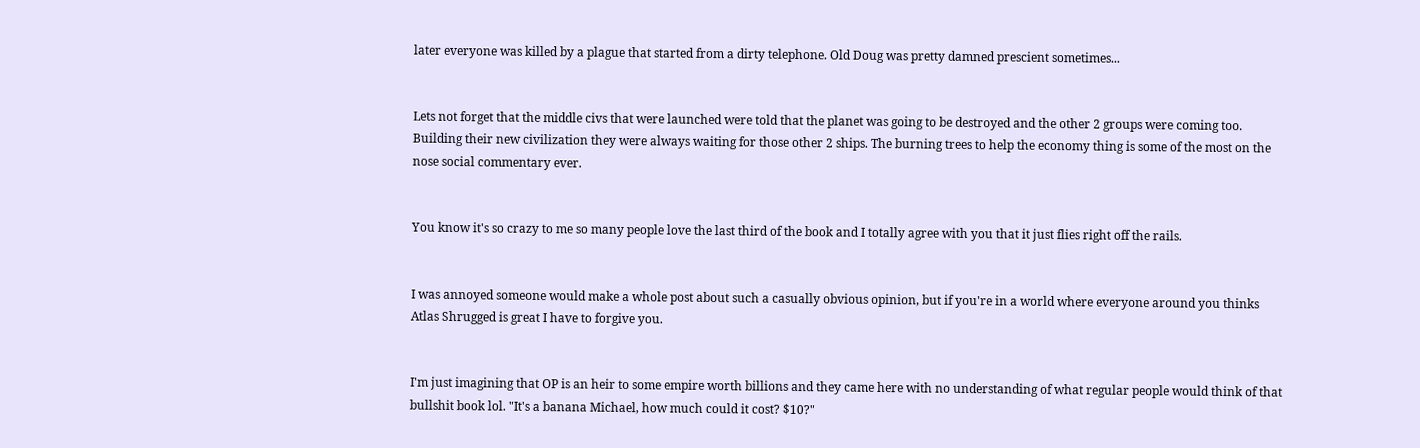later everyone was killed by a plague that started from a dirty telephone. Old Doug was pretty damned prescient sometimes...


Lets not forget that the middle civs that were launched were told that the planet was going to be destroyed and the other 2 groups were coming too. Building their new civilization they were always waiting for those other 2 ships. The burning trees to help the economy thing is some of the most on the nose social commentary ever.


You know it's so crazy to me so many people love the last third of the book and I totally agree with you that it just flies right off the rails.


I was annoyed someone would make a whole post about such a casually obvious opinion, but if you're in a world where everyone around you thinks Atlas Shrugged is great I have to forgive you.


I'm just imagining that OP is an heir to some empire worth billions and they came here with no understanding of what regular people would think of that bullshit book lol. "It's a banana Michael, how much could it cost? $10?"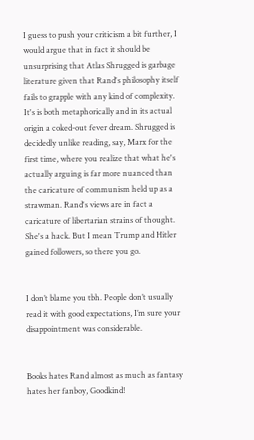I guess to push your criticism a bit further, I would argue that in fact it should be unsurprising that Atlas Shrugged is garbage literature given that Rand's philosophy itself fails to grapple with any kind of complexity. It's is both metaphorically and in its actual origin a coked-out fever dream. Shrugged is decidedly unlike reading, say, Marx for the first time, where you realize that what he's actually arguing is far more nuanced than the caricature of communism held up as a strawman. Rand's views are in fact a caricature of libertarian strains of thought. She's a hack. But I mean Trump and Hitler gained followers, so there you go.


I don’t blame you tbh. People don’t usually read it with good expectations, I’m sure your disappointment was considerable.


Books hates Rand almost as much as fantasy hates her fanboy, Goodkind!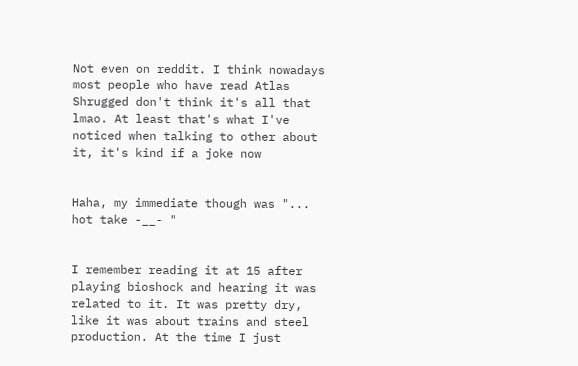Not even on reddit. I think nowadays most people who have read Atlas Shrugged don't think it's all that lmao. At least that's what I've noticed when talking to other about it, it's kind if a joke now


Haha, my immediate though was "... hot take -__- "


I remember reading it at 15 after playing bioshock and hearing it was related to it. It was pretty dry, like it was about trains and steel production. At the time I just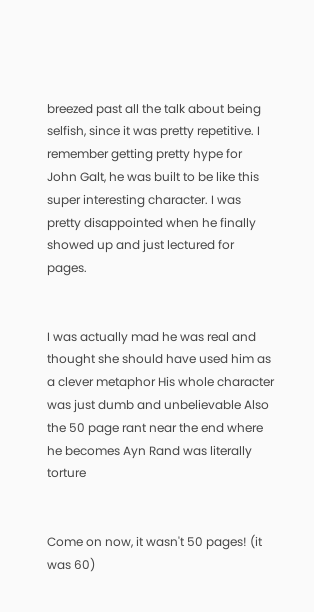breezed past all the talk about being selfish, since it was pretty repetitive. I remember getting pretty hype for John Galt, he was built to be like this super interesting character. I was pretty disappointed when he finally showed up and just lectured for pages.


I was actually mad he was real and thought she should have used him as a clever metaphor His whole character was just dumb and unbelievable Also the 50 page rant near the end where he becomes Ayn Rand was literally torture


Come on now, it wasn't 50 pages! (it was 60)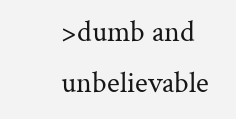>dumb and unbelievable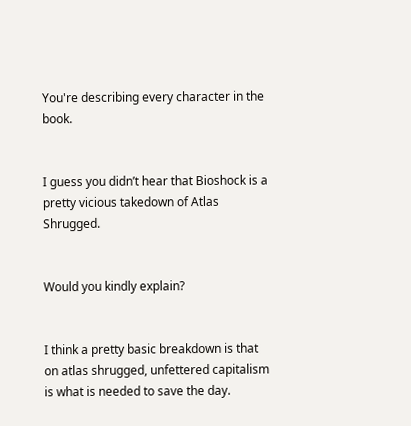You're describing every character in the book.


I guess you didn’t hear that Bioshock is a pretty vicious takedown of Atlas Shrugged.


Would you kindly explain?


I think a pretty basic breakdown is that on atlas shrugged, unfettered capitalism is what is needed to save the day.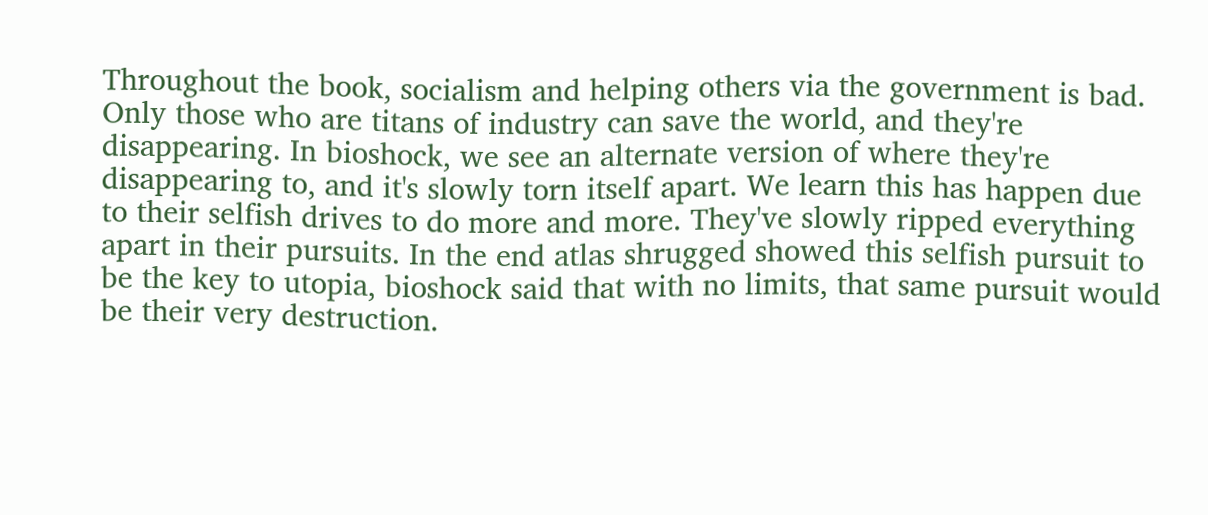Throughout the book, socialism and helping others via the government is bad. Only those who are titans of industry can save the world, and they're disappearing. In bioshock, we see an alternate version of where they're disappearing to, and it's slowly torn itself apart. We learn this has happen due to their selfish drives to do more and more. They've slowly ripped everything apart in their pursuits. In the end atlas shrugged showed this selfish pursuit to be the key to utopia, bioshock said that with no limits, that same pursuit would be their very destruction.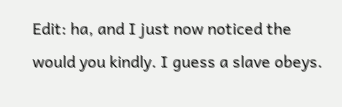Edit: ha, and I just now noticed the would you kindly. I guess a slave obeys.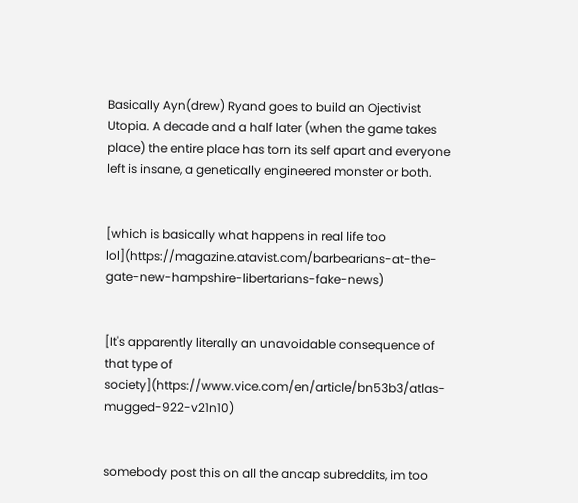Basically Ayn(drew) Ryand goes to build an Ojectivist Utopia. A decade and a half later (when the game takes place) the entire place has torn its self apart and everyone left is insane, a genetically engineered monster or both.


[which is basically what happens in real life too lol](https://magazine.atavist.com/barbearians-at-the-gate-new-hampshire-libertarians-fake-news)


[It's apparently literally an unavoidable consequence of that type of society](https://www.vice.com/en/article/bn53b3/atlas-mugged-922-v21n10)


somebody post this on all the ancap subreddits, im too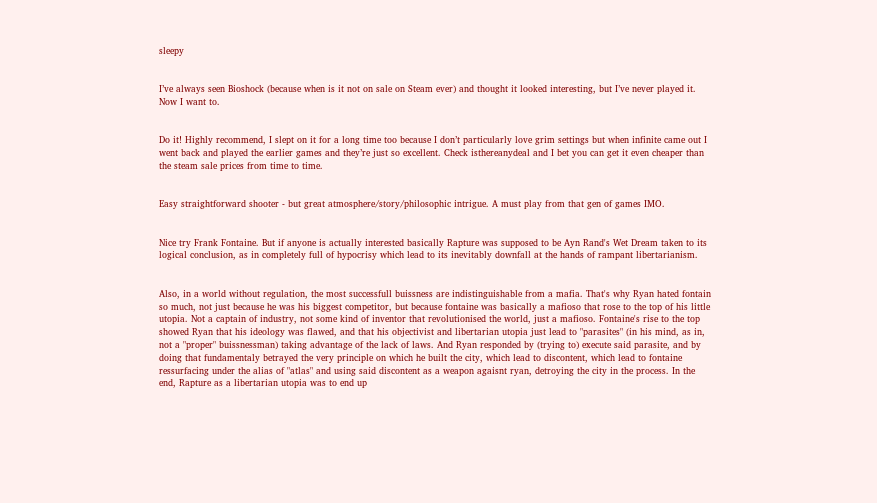sleepy


I’ve always seen Bioshock (because when is it not on sale on Steam ever) and thought it looked interesting, but I’ve never played it. Now I want to.


Do it! Highly recommend, I slept on it for a long time too because I don’t particularly love grim settings but when infinite came out I went back and played the earlier games and they’re just so excellent. Check isthereanydeal and I bet you can get it even cheaper than the steam sale prices from time to time.


Easy straightforward shooter - but great atmosphere/story/philosophic intrigue. A must play from that gen of games IMO.


Nice try Frank Fontaine. But if anyone is actually interested basically Rapture was supposed to be Ayn Rand's Wet Dream taken to its logical conclusion, as in completely full of hypocrisy which lead to its inevitably downfall at the hands of rampant libertarianism.


Also, in a world without regulation, the most successfull buissness are indistinguishable from a mafia. That's why Ryan hated fontain so much, not just because he was his biggest competitor, but because fontaine was basically a mafioso that rose to the top of his little utopia. Not a captain of industry, not some kind of inventor that revolutionised the world, just a mafioso. Fontaine's rise to the top showed Ryan that his ideology was flawed, and that his objectivist and libertarian utopia just lead to "parasites" (in his mind, as in, not a "proper" buissnessman) taking advantage of the lack of laws. And Ryan responded by (trying to) execute said parasite, and by doing that fundamentaly betrayed the very principle on which he built the city, which lead to discontent, which lead to fontaine ressurfacing under the alias of "atlas" and using said discontent as a weapon agaisnt ryan, detroying the city in the process. In the end, Rapture as a libertarian utopia was to end up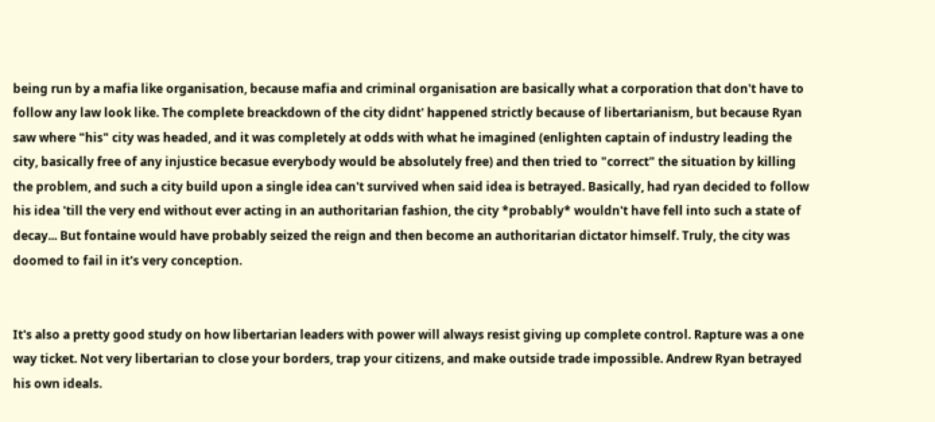being run by a mafia like organisation, because mafia and criminal organisation are basically what a corporation that don't have to follow any law look like. The complete breackdown of the city didnt' happened strictly because of libertarianism, but because Ryan saw where "his" city was headed, and it was completely at odds with what he imagined (enlighten captain of industry leading the city, basically free of any injustice becasue everybody would be absolutely free) and then tried to "correct" the situation by killing the problem, and such a city build upon a single idea can't survived when said idea is betrayed. Basically, had ryan decided to follow his idea 'till the very end without ever acting in an authoritarian fashion, the city *probably* wouldn't have fell into such a state of decay... But fontaine would have probably seized the reign and then become an authoritarian dictator himself. Truly, the city was doomed to fail in it's very conception.


It's also a pretty good study on how libertarian leaders with power will always resist giving up complete control. Rapture was a one way ticket. Not very libertarian to close your borders, trap your citizens, and make outside trade impossible. Andrew Ryan betrayed his own ideals.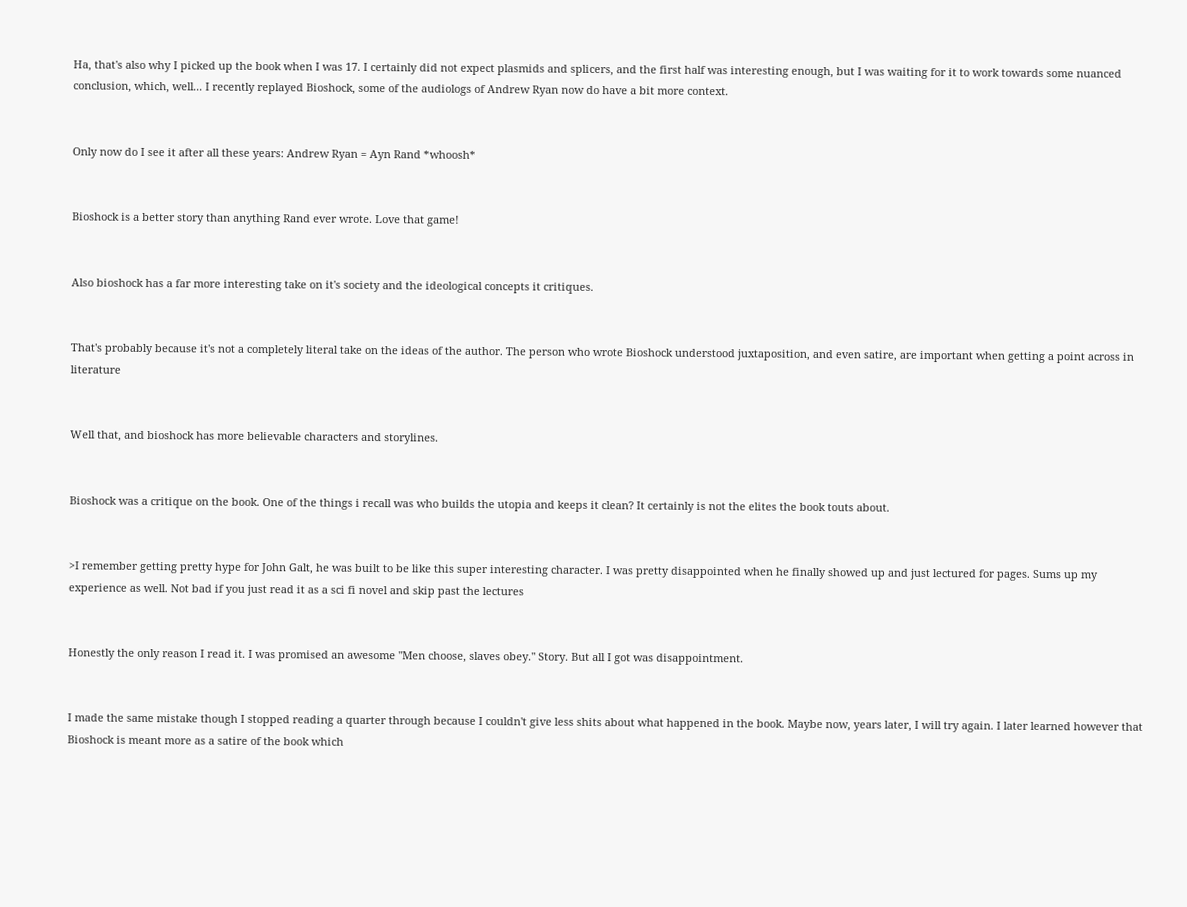Ha, that's also why I picked up the book when I was 17. I certainly did not expect plasmids and splicers, and the first half was interesting enough, but I was waiting for it to work towards some nuanced conclusion, which, well... I recently replayed Bioshock, some of the audiologs of Andrew Ryan now do have a bit more context.


Only now do I see it after all these years: Andrew Ryan = Ayn Rand *whoosh*


Bioshock is a better story than anything Rand ever wrote. Love that game!


Also bioshock has a far more interesting take on it's society and the ideological concepts it critiques.


That's probably because it's not a completely literal take on the ideas of the author. The person who wrote Bioshock understood juxtaposition, and even satire, are important when getting a point across in literature


Well that, and bioshock has more believable characters and storylines.


Bioshock was a critique on the book. One of the things i recall was who builds the utopia and keeps it clean? It certainly is not the elites the book touts about.


>I remember getting pretty hype for John Galt, he was built to be like this super interesting character. I was pretty disappointed when he finally showed up and just lectured for pages. Sums up my experience as well. Not bad if you just read it as a sci fi novel and skip past the lectures


Honestly the only reason I read it. I was promised an awesome "Men choose, slaves obey." Story. But all I got was disappointment.


I made the same mistake though I stopped reading a quarter through because I couldn't give less shits about what happened in the book. Maybe now, years later, I will try again. I later learned however that Bioshock is meant more as a satire of the book which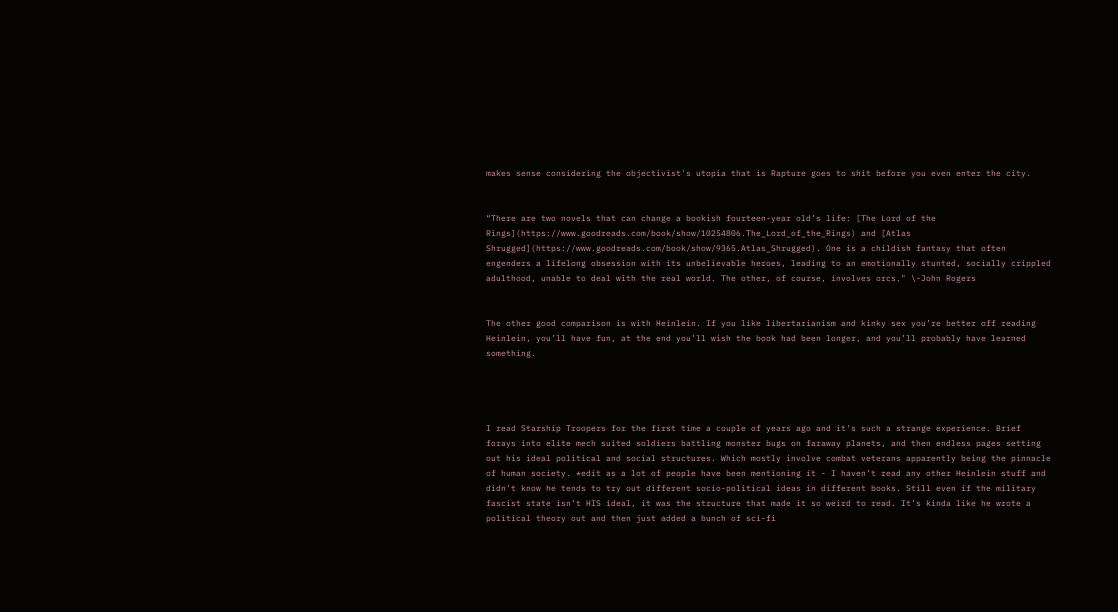makes sense considering the objectivist's utopia that is Rapture goes to shit before you even enter the city.


“There are two novels that can change a bookish fourteen-year old’s life: [The Lord of the Rings](https://www.goodreads.com/book/show/10254806.The_Lord_of_the_Rings) and [Atlas Shrugged](https://www.goodreads.com/book/show/9365.Atlas_Shrugged). One is a childish fantasy that often engenders a lifelong obsession with its unbelievable heroes, leading to an emotionally stunted, socially crippled adulthood, unable to deal with the real world. The other, of course, involves orcs." \-John Rogers


The other good comparison is with Heinlein. If you like libertarianism and kinky sex you’re better off reading Heinlein, you’ll have fun, at the end you’ll wish the book had been longer, and you’ll probably have learned something.




I read Starship Troopers for the first time a couple of years ago and it's such a strange experience. Brief forays into elite mech suited soldiers battling monster bugs on faraway planets, and then endless pages setting out his ideal political and social structures. Which mostly involve combat veterans apparently being the pinnacle of human society. *edit as a lot of people have been mentioning it - I haven’t read any other Heinlein stuff and didn’t know he tends to try out different socio-political ideas in different books. Still even if the military fascist state isn’t HIS ideal, it was the structure that made it so weird to read. It’s kinda like he wrote a political theory out and then just added a bunch of sci-fi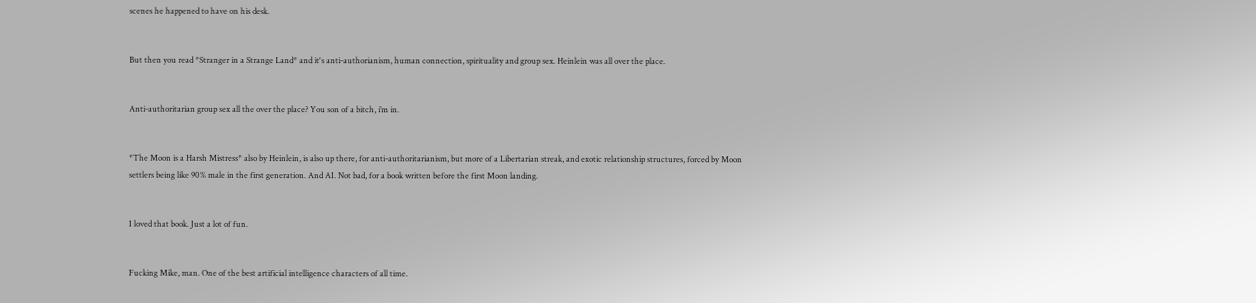scenes he happened to have on his desk.


But then you read *Stranger in a Strange Land* and it's anti-authorianism, human connection, spirituality and group sex. Heinlein was all over the place.


Anti-authoritarian group sex all the over the place? You son of a bitch, i’m in.


*The Moon is a Harsh Mistress* also by Heinlein, is also up there, for anti-authoritarianism, but more of a Libertarian streak, and exotic relationship structures, forced by Moon settlers being like 90% male in the first generation. And AI. Not bad, for a book written before the first Moon landing.


I loved that book. Just a lot of fun.


Fucking Mike, man. One of the best artificial intelligence characters of all time.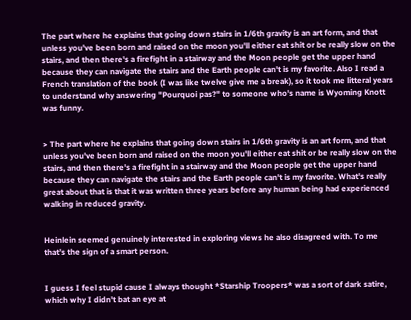The part where he explains that going down stairs in 1/6th gravity is an art form, and that unless you've been born and raised on the moon you'll either eat shit or be really slow on the stairs, and then there's a firefight in a stairway and the Moon people get the upper hand because they can navigate the stairs and the Earth people can't is my favorite. Also I read a French translation of the book (I was like twelve give me a break), so it took me litteral years to understand why answering "Pourquoi pas?" to someone who's name is Wyoming Knott was funny.


> The part where he explains that going down stairs in 1/6th gravity is an art form, and that unless you've been born and raised on the moon you'll either eat shit or be really slow on the stairs, and then there's a firefight in a stairway and the Moon people get the upper hand because they can navigate the stairs and the Earth people can't is my favorite. What's really great about that is that it was written three years before any human being had experienced walking in reduced gravity.


Heinlein seemed genuinely interested in exploring views he also disagreed with. To me that’s the sign of a smart person.


I guess I feel stupid cause I always thought *Starship Troopers* was a sort of dark satire, which why I didn't bat an eye at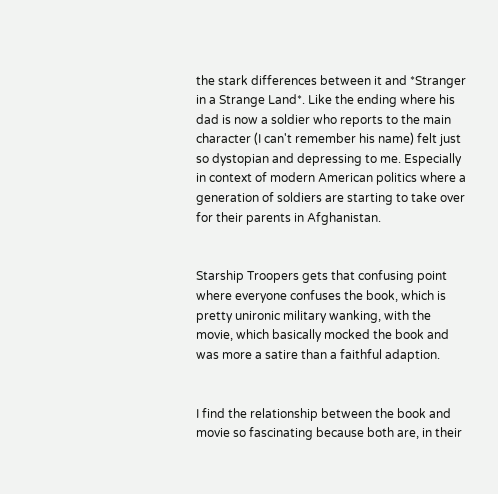the stark differences between it and *Stranger in a Strange Land*. Like the ending where his dad is now a soldier who reports to the main character (I can't remember his name) felt just so dystopian and depressing to me. Especially in context of modern American politics where a generation of soldiers are starting to take over for their parents in Afghanistan.


Starship Troopers gets that confusing point where everyone confuses the book, which is pretty unironic military wanking, with the movie, which basically mocked the book and was more a satire than a faithful adaption.


I find the relationship between the book and movie so fascinating because both are, in their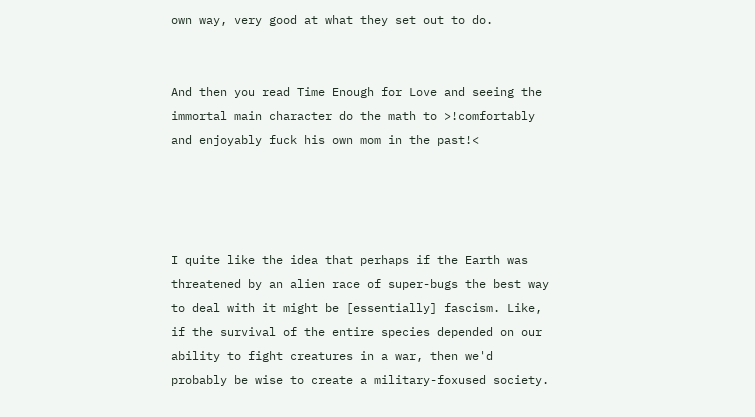own way, very good at what they set out to do.


And then you read Time Enough for Love and seeing the immortal main character do the math to >!comfortably and enjoyably fuck his own mom in the past!<




I quite like the idea that perhaps if the Earth was threatened by an alien race of super-bugs the best way to deal with it might be [essentially] fascism. Like, if the survival of the entire species depended on our ability to fight creatures in a war, then we'd probably be wise to create a military-foxused society.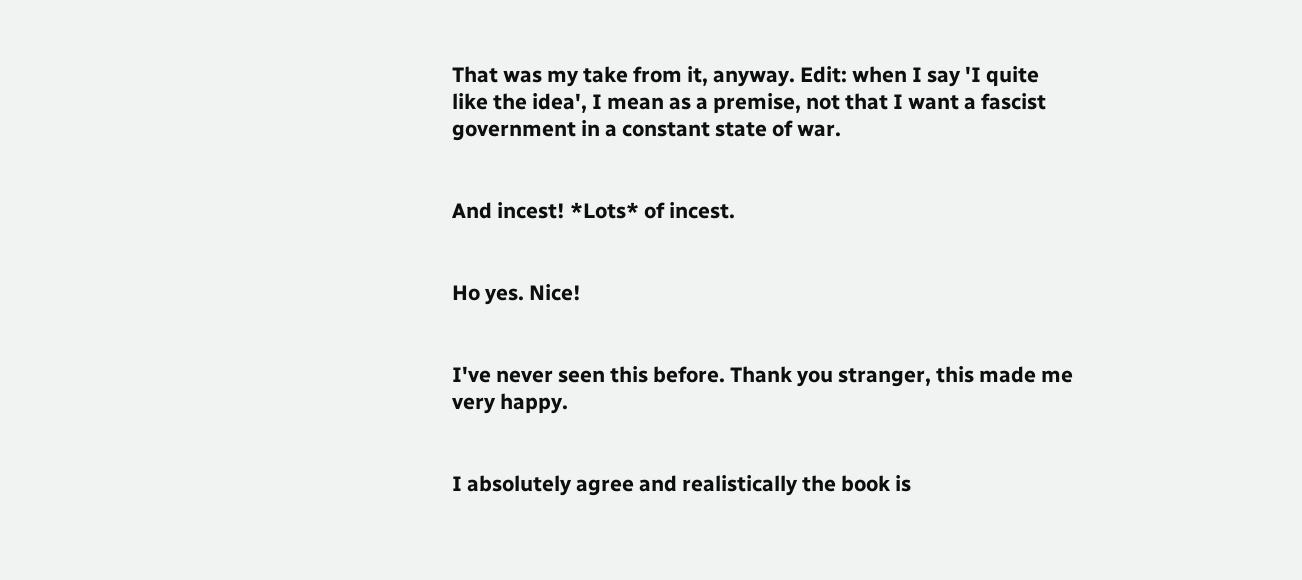That was my take from it, anyway. Edit: when I say 'I quite like the idea', I mean as a premise, not that I want a fascist government in a constant state of war.


And incest! *Lots* of incest.


Ho yes. Nice!


I've never seen this before. Thank you stranger, this made me very happy.


I absolutely agree and realistically the book is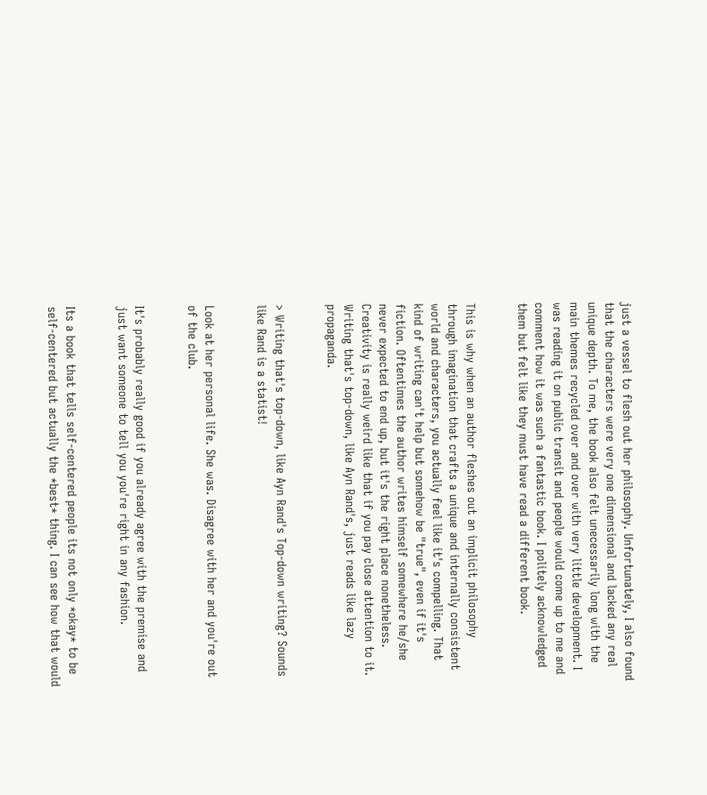just a vessel to flesh out her philosophy. Unfortunately, I also found that the characters were very one dimensional and lacked any real unique depth. To me, the book also felt unecessarily long with the main themes recycled over and over with very little development. I was reading it on public transit and people would come up to me and comment how it was such a fantastic book. I politely acknowledged them but felt like they must have read a different book.


This is why when an author fleshes out an implicit philosophy through imagination that crafts a unique and internally consistent world and characters, you actually feel like it's compelling. That kind of writing can't help but somehow be "true", even if it's fiction. Oftentimes the author writes himself somewhere he/she never expected to end up, but it's the right place nonetheless. Creativity is really weird like that if you pay close attention to it. Writing that's top-down, like Ayn Rand's, just reads like lazy propaganda.


> Writing that's top-down, like Ayn Rand's Top-down writing? Sounds like Rand is a statist!


Look at her personal life. She was. Disagree with her and you're out of the club.


It's probably really good if you already agree with the premise and just want someone to tell you you're right in any fashion.


Its a book that tells self-centered people its not only *okay* to be self-centered but actually the *best* thing. I can see how that would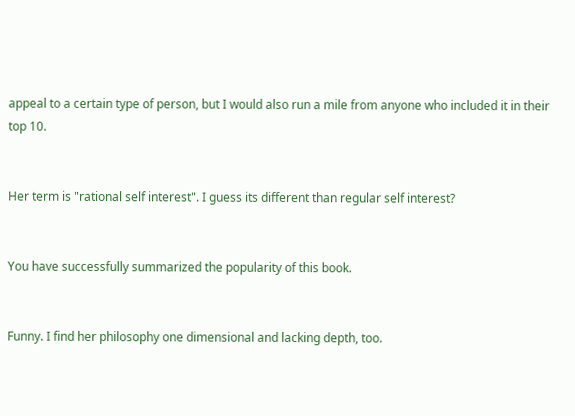appeal to a certain type of person, but I would also run a mile from anyone who included it in their top 10.


Her term is "rational self interest". I guess its different than regular self interest?


You have successfully summarized the popularity of this book.


Funny. I find her philosophy one dimensional and lacking depth, too.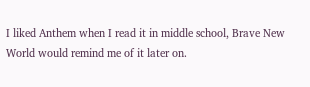I liked Anthem when I read it in middle school, Brave New World would remind me of it later on.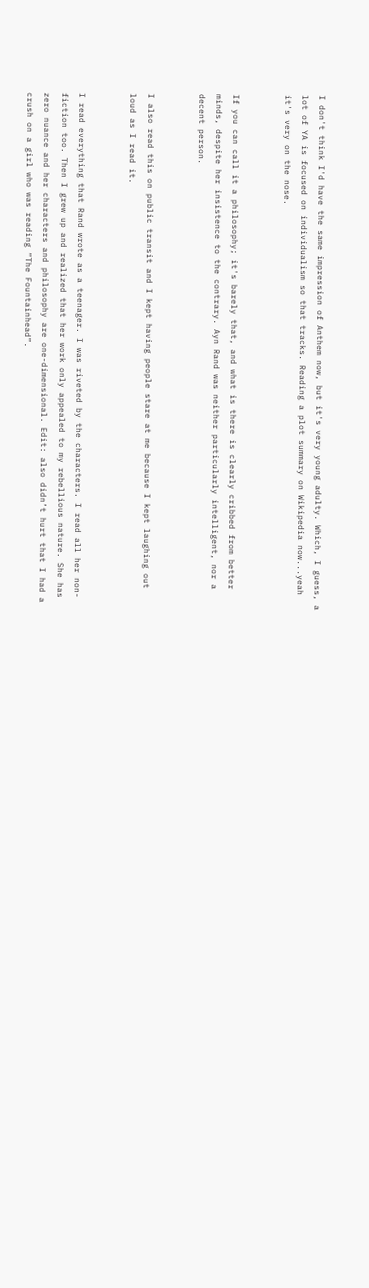I don't think I'd have the same impression of Anthem now, but it's very young adulty. Which, I guess, a lot of YA is focused on individualism so that tracks. Reading a plot summary on Wikipedia now...yeah it's very on the nose.


If you can call it a philosophy; it's barely that, and what is there is clearly cribbed from better minds, despite her insistence to the contrary. Ayn Rand was neither particularly intelligent, nor a decent person.


I also read this on public transit and I kept having people stare at me because I kept laughing out loud as I read it.


I read everything that Rand wrote as a teenager. I was riveted by the characters. I read all her non-fiction too. Then I grew up and realized that her work only appealed to my rebellious nature. She has zero nuance and her characters and philosophy are one-dimensional. Edit: also didn’t hurt that I had a crush on a girl who was reading “The Fountainhead”.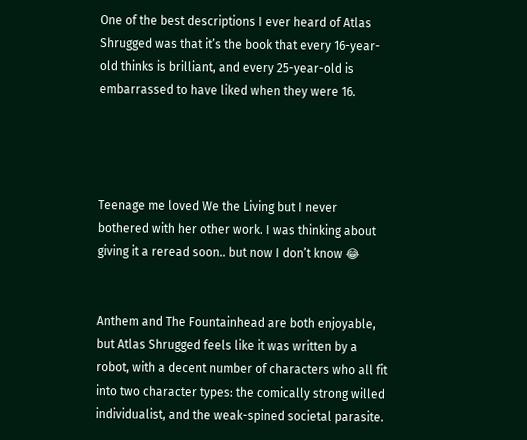One of the best descriptions I ever heard of Atlas Shrugged was that it’s the book that every 16-year-old thinks is brilliant, and every 25-year-old is embarrassed to have liked when they were 16.




Teenage me loved We the Living but I never bothered with her other work. I was thinking about giving it a reread soon.. but now I don’t know 😂


Anthem and The Fountainhead are both enjoyable, but Atlas Shrugged feels like it was written by a robot, with a decent number of characters who all fit into two character types: the comically strong willed individualist, and the weak-spined societal parasite.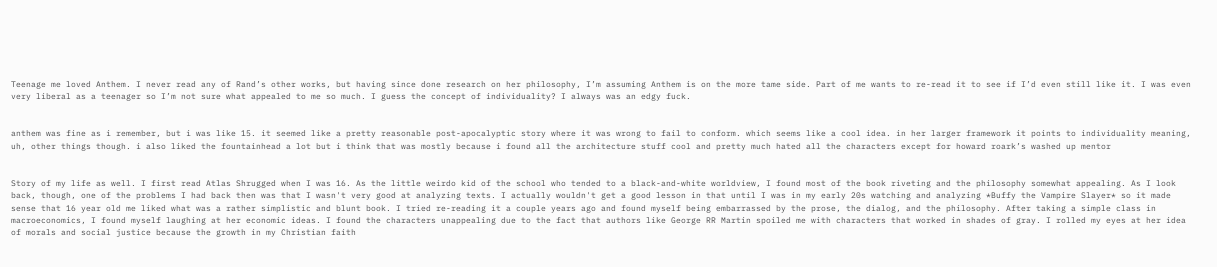Teenage me loved Anthem. I never read any of Rand’s other works, but having since done research on her philosophy, I’m assuming Anthem is on the more tame side. Part of me wants to re-read it to see if I’d even still like it. I was even very liberal as a teenager so I’m not sure what appealed to me so much. I guess the concept of individuality? I always was an edgy fuck.


anthem was fine as i remember, but i was like 15. it seemed like a pretty reasonable post-apocalyptic story where it was wrong to fail to conform. which seems like a cool idea. in her larger framework it points to individuality meaning, uh, other things though. i also liked the fountainhead a lot but i think that was mostly because i found all the architecture stuff cool and pretty much hated all the characters except for howard roark’s washed up mentor


Story of my life as well. I first read Atlas Shrugged when I was 16. As the little weirdo kid of the school who tended to a black-and-white worldview, I found most of the book riveting and the philosophy somewhat appealing. As I look back, though, one of the problems I had back then was that I wasn't very good at analyzing texts. I actually wouldn't get a good lesson in that until I was in my early 20s watching and analyzing *Buffy the Vampire Slayer* so it made sense that 16 year old me liked what was a rather simplistic and blunt book. I tried re-reading it a couple years ago and found myself being embarrassed by the prose, the dialog, and the philosophy. After taking a simple class in macroeconomics, I found myself laughing at her economic ideas. I found the characters unappealing due to the fact that authors like George RR Martin spoiled me with characters that worked in shades of gray. I rolled my eyes at her idea of morals and social justice because the growth in my Christian faith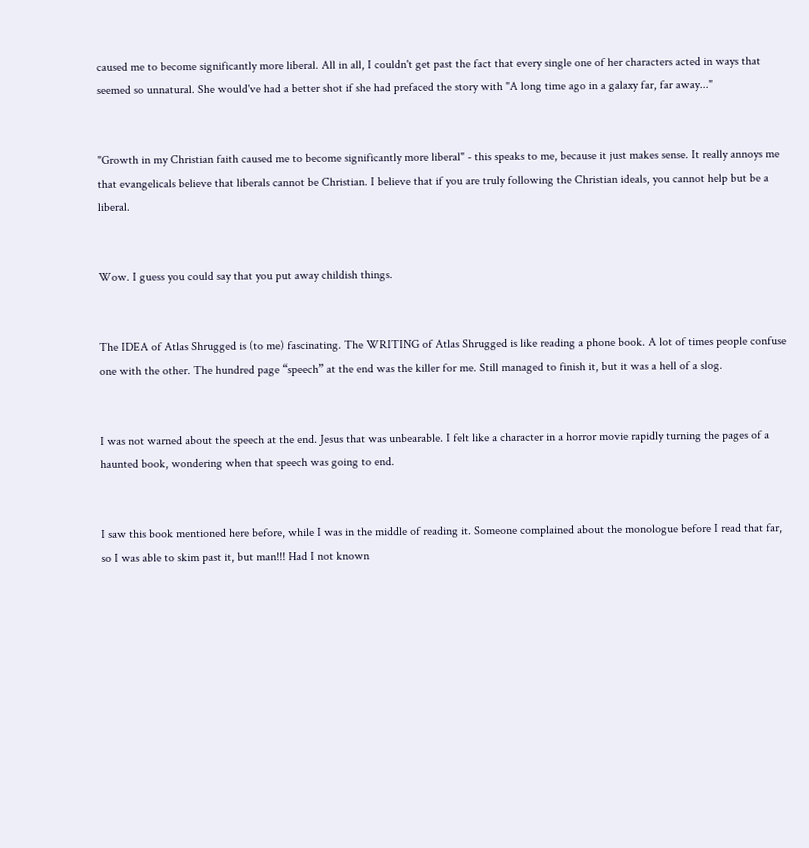caused me to become significantly more liberal. All in all, I couldn't get past the fact that every single one of her characters acted in ways that seemed so unnatural. She would've had a better shot if she had prefaced the story with "A long time ago in a galaxy far, far away..."


"Growth in my Christian faith caused me to become significantly more liberal" - this speaks to me, because it just makes sense. It really annoys me that evangelicals believe that liberals cannot be Christian. I believe that if you are truly following the Christian ideals, you cannot help but be a liberal.


Wow. I guess you could say that you put away childish things.


The IDEA of Atlas Shrugged is (to me) fascinating. The WRITING of Atlas Shrugged is like reading a phone book. A lot of times people confuse one with the other. The hundred page “speech” at the end was the killer for me. Still managed to finish it, but it was a hell of a slog.


I was not warned about the speech at the end. Jesus that was unbearable. I felt like a character in a horror movie rapidly turning the pages of a haunted book, wondering when that speech was going to end.


I saw this book mentioned here before, while I was in the middle of reading it. Someone complained about the monologue before I read that far, so I was able to skim past it, but man!!! Had I not known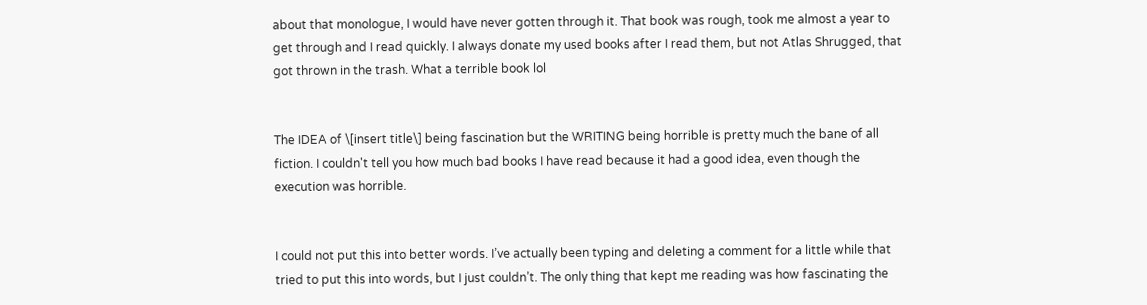about that monologue, I would have never gotten through it. That book was rough, took me almost a year to get through and I read quickly. I always donate my used books after I read them, but not Atlas Shrugged, that got thrown in the trash. What a terrible book lol


The IDEA of \[insert title\] being fascination but the WRITING being horrible is pretty much the bane of all fiction. I couldn't tell you how much bad books I have read because it had a good idea, even though the execution was horrible.


I could not put this into better words. I’ve actually been typing and deleting a comment for a little while that tried to put this into words, but I just couldn’t. The only thing that kept me reading was how fascinating the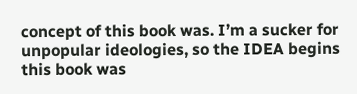concept of this book was. I’m a sucker for unpopular ideologies, so the IDEA begins this book was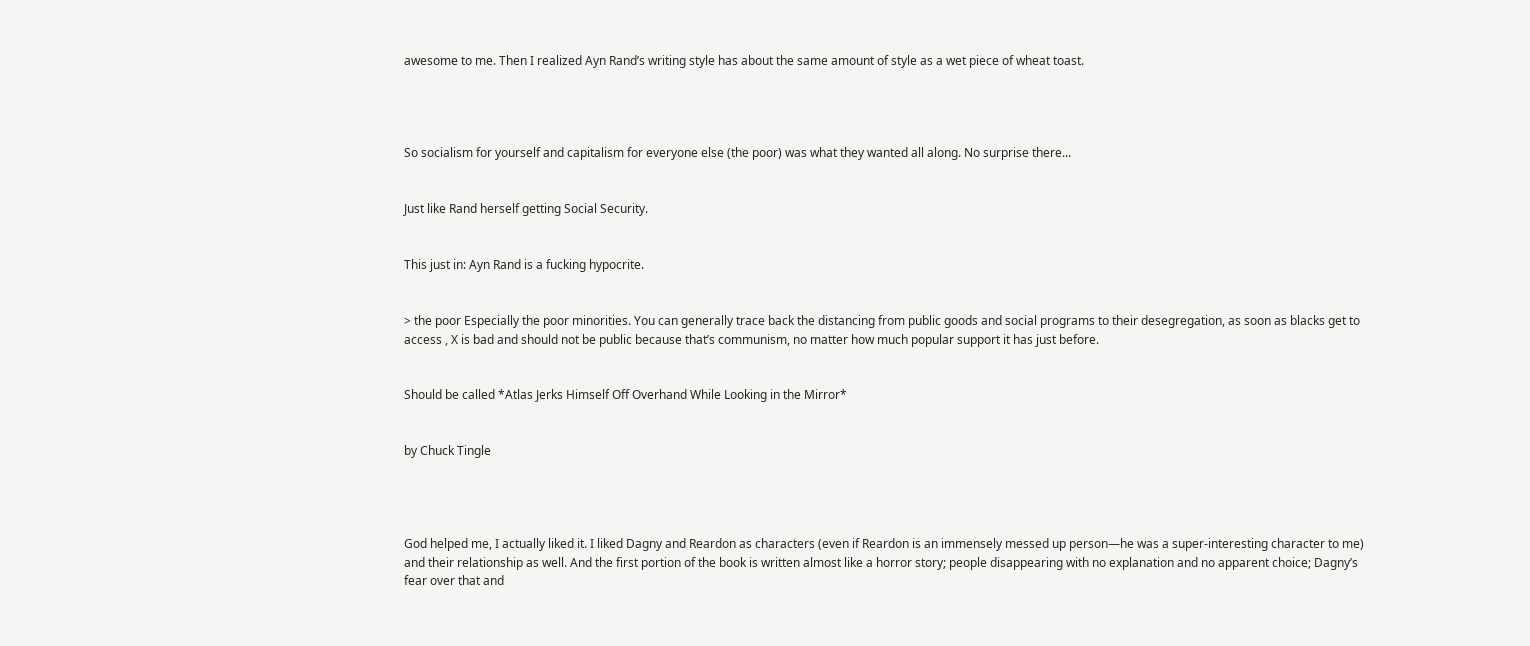awesome to me. Then I realized Ayn Rand’s writing style has about the same amount of style as a wet piece of wheat toast.




So socialism for yourself and capitalism for everyone else (the poor) was what they wanted all along. No surprise there...


Just like Rand herself getting Social Security.


This just in: Ayn Rand is a fucking hypocrite.


> the poor Especially the poor minorities. You can generally trace back the distancing from public goods and social programs to their desegregation, as soon as blacks get to access , X is bad and should not be public because that’s communism, no matter how much popular support it has just before.


Should be called *Atlas Jerks Himself Off Overhand While Looking in the Mirror*


by Chuck Tingle




God helped me, I actually liked it. I liked Dagny and Reardon as characters (even if Reardon is an immensely messed up person—he was a super-interesting character to me) and their relationship as well. And the first portion of the book is written almost like a horror story; people disappearing with no explanation and no apparent choice; Dagny’s fear over that and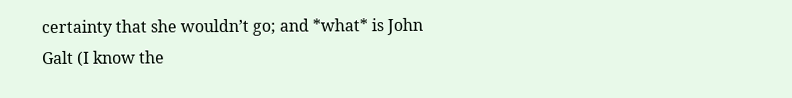certainty that she wouldn’t go; and *what* is John Galt (I know the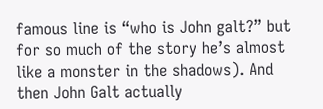famous line is “who is John galt?” but for so much of the story he’s almost like a monster in the shadows). And then John Galt actually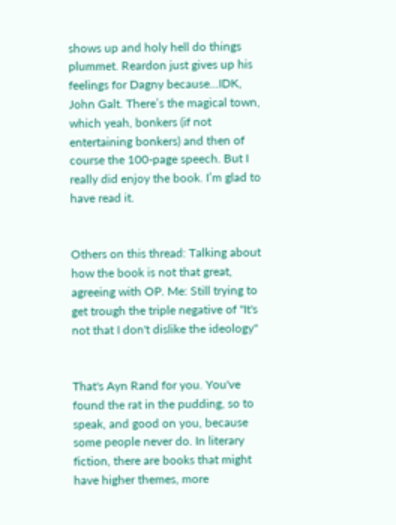shows up and holy hell do things plummet. Reardon just gives up his feelings for Dagny because...IDK, John Galt. There’s the magical town, which yeah, bonkers (if not entertaining bonkers) and then of course the 100-page speech. But I really did enjoy the book. I’m glad to have read it.


Others on this thread: Talking about how the book is not that great, agreeing with OP. Me: Still trying to get trough the triple negative of "It's not that I don't dislike the ideology"


That's Ayn Rand for you. You've found the rat in the pudding, so to speak, and good on you, because some people never do. In literary fiction, there are books that might have higher themes, more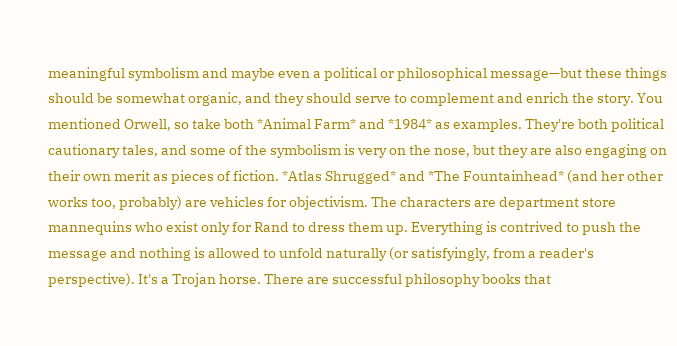meaningful symbolism and maybe even a political or philosophical message—but these things should be somewhat organic, and they should serve to complement and enrich the story. You mentioned Orwell, so take both *Animal Farm* and *1984* as examples. They're both political cautionary tales, and some of the symbolism is very on the nose, but they are also engaging on their own merit as pieces of fiction. *Atlas Shrugged* and *The Fountainhead* (and her other works too, probably) are vehicles for objectivism. The characters are department store mannequins who exist only for Rand to dress them up. Everything is contrived to push the message and nothing is allowed to unfold naturally (or satisfyingly, from a reader's perspective). It's a Trojan horse. There are successful philosophy books that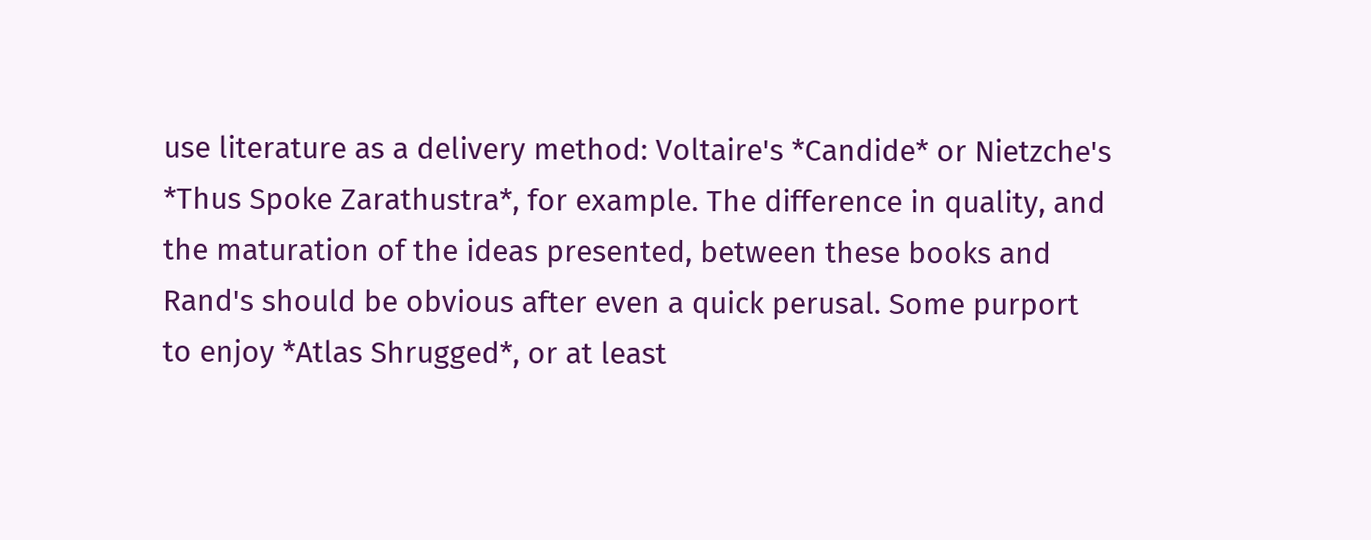use literature as a delivery method: Voltaire's *Candide* or Nietzche's *Thus Spoke Zarathustra*, for example. The difference in quality, and the maturation of the ideas presented, between these books and Rand's should be obvious after even a quick perusal. Some purport to enjoy *Atlas Shrugged*, or at least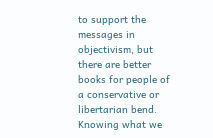to support the messages in objectivism, but there are better books for people of a conservative or libertarian bend. Knowing what we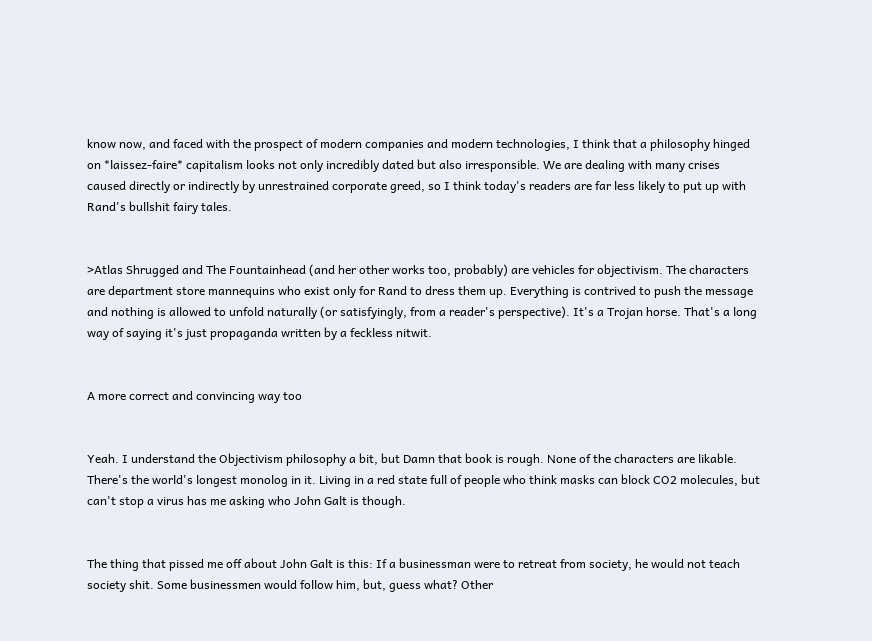know now, and faced with the prospect of modern companies and modern technologies, I think that a philosophy hinged on *laissez-faire* capitalism looks not only incredibly dated but also irresponsible. We are dealing with many crises caused directly or indirectly by unrestrained corporate greed, so I think today's readers are far less likely to put up with Rand's bullshit fairy tales.


>Atlas Shrugged and The Fountainhead (and her other works too, probably) are vehicles for objectivism. The characters are department store mannequins who exist only for Rand to dress them up. Everything is contrived to push the message and nothing is allowed to unfold naturally (or satisfyingly, from a reader's perspective). It's a Trojan horse. That's a long way of saying it's just propaganda written by a feckless nitwit.


A more correct and convincing way too


Yeah. I understand the Objectivism philosophy a bit, but Damn that book is rough. None of the characters are likable. There's the world's longest monolog in it. Living in a red state full of people who think masks can block CO2 molecules, but can't stop a virus has me asking who John Galt is though.


The thing that pissed me off about John Galt is this: If a businessman were to retreat from society, he would not teach society shit. Some businessmen would follow him, but, guess what? Other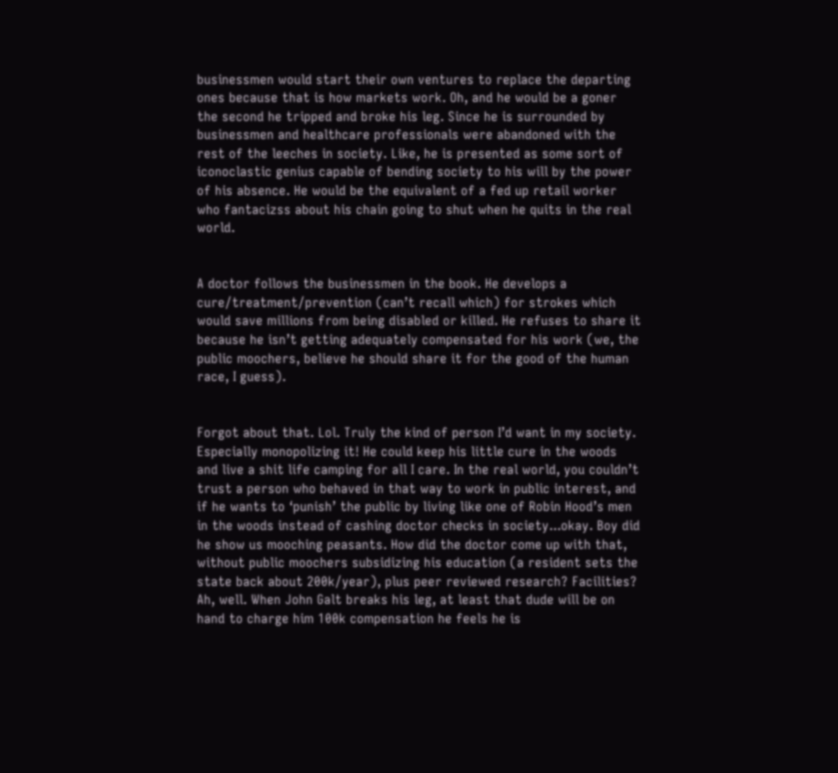businessmen would start their own ventures to replace the departing ones because that is how markets work. Oh, and he would be a goner the second he tripped and broke his leg. Since he is surrounded by businessmen and healthcare professionals were abandoned with the rest of the leeches in society. Like, he is presented as some sort of iconoclastic genius capable of bending society to his will by the power of his absence. He would be the equivalent of a fed up retail worker who fantacizss about his chain going to shut when he quits in the real world.


A doctor follows the businessmen in the book. He develops a cure/treatment/prevention (can’t recall which) for strokes which would save millions from being disabled or killed. He refuses to share it because he isn’t getting adequately compensated for his work (we, the public moochers, believe he should share it for the good of the human race, I guess).


Forgot about that. Lol. Truly the kind of person I’d want in my society. Especially monopolizing it! He could keep his little cure in the woods and live a shit life camping for all I care. In the real world, you couldn’t trust a person who behaved in that way to work in public interest, and if he wants to ‘punish’ the public by living like one of Robin Hood’s men in the woods instead of cashing doctor checks in society...okay. Boy did he show us mooching peasants. How did the doctor come up with that, without public moochers subsidizing his education (a resident sets the state back about 200k/year), plus peer reviewed research? Facilities? Ah, well. When John Galt breaks his leg, at least that dude will be on hand to charge him 100k compensation he feels he is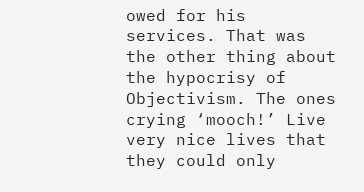owed for his services. That was the other thing about the hypocrisy of Objectivism. The ones crying ‘mooch!’ Live very nice lives that they could only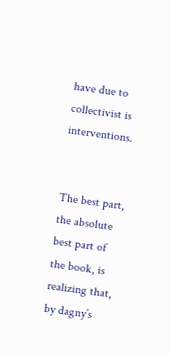have due to collectivist is interventions.


The best part, the absolute best part of the book, is realizing that, by dagny’s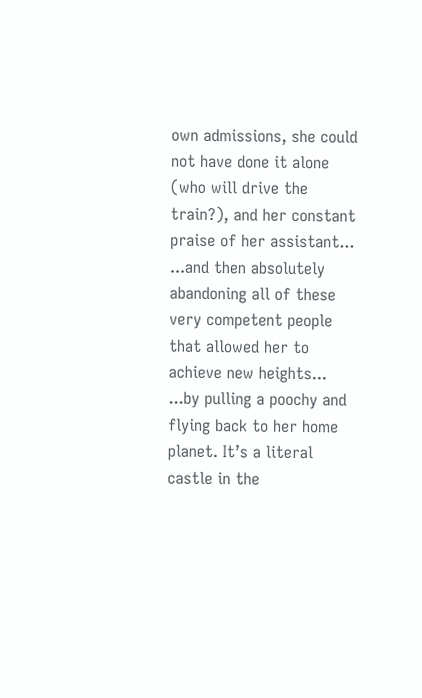own admissions, she could not have done it alone (who will drive the train?), and her constant praise of her assistant... ...and then absolutely abandoning all of these very competent people that allowed her to achieve new heights... ...by pulling a poochy and flying back to her home planet. It’s a literal castle in the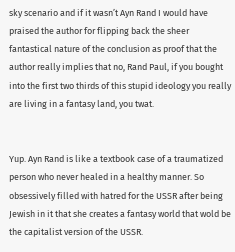sky scenario and if it wasn’t Ayn Rand I would have praised the author for flipping back the sheer fantastical nature of the conclusion as proof that the author really implies that no, Rand Paul, if you bought into the first two thirds of this stupid ideology you really are living in a fantasy land, you twat.


Yup. Ayn Rand is like a textbook case of a traumatized person who never healed in a healthy manner. So obsessively filled with hatred for the USSR after being Jewish in it that she creates a fantasy world that wold be the capitalist version of the USSR.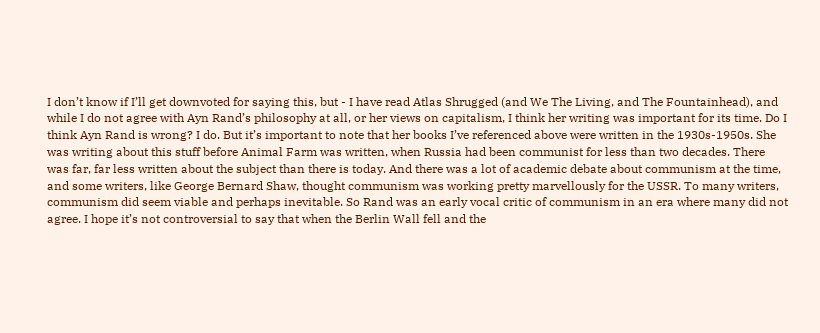I don’t know if I’ll get downvoted for saying this, but - I have read Atlas Shrugged (and We The Living, and The Fountainhead), and while I do not agree with Ayn Rand’s philosophy at all, or her views on capitalism, I think her writing was important for its time. Do I think Ayn Rand is wrong? I do. But it’s important to note that her books I’ve referenced above were written in the 1930s-1950s. She was writing about this stuff before Animal Farm was written, when Russia had been communist for less than two decades. There was far, far less written about the subject than there is today. And there was a lot of academic debate about communism at the time, and some writers, like George Bernard Shaw, thought communism was working pretty marvellously for the USSR. To many writers, communism did seem viable and perhaps inevitable. So Rand was an early vocal critic of communism in an era where many did not agree. I hope it’s not controversial to say that when the Berlin Wall fell and the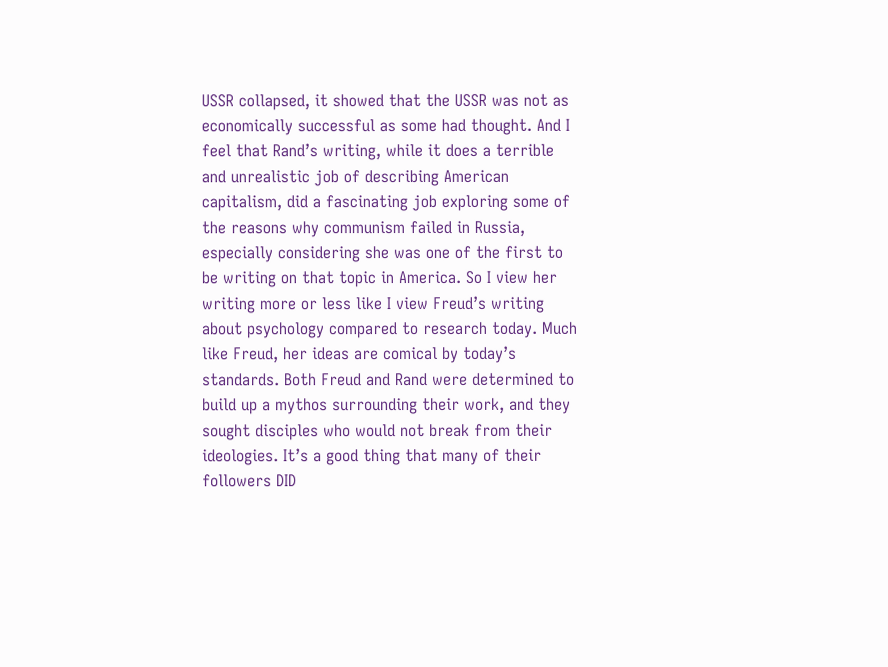USSR collapsed, it showed that the USSR was not as economically successful as some had thought. And I feel that Rand’s writing, while it does a terrible and unrealistic job of describing American capitalism, did a fascinating job exploring some of the reasons why communism failed in Russia, especially considering she was one of the first to be writing on that topic in America. So I view her writing more or less like I view Freud’s writing about psychology compared to research today. Much like Freud, her ideas are comical by today’s standards. Both Freud and Rand were determined to build up a mythos surrounding their work, and they sought disciples who would not break from their ideologies. It’s a good thing that many of their followers DID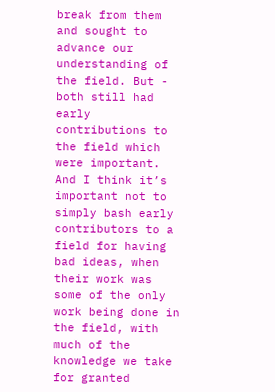break from them and sought to advance our understanding of the field. But - both still had early contributions to the field which were important. And I think it’s important not to simply bash early contributors to a field for having bad ideas, when their work was some of the only work being done in the field, with much of the knowledge we take for granted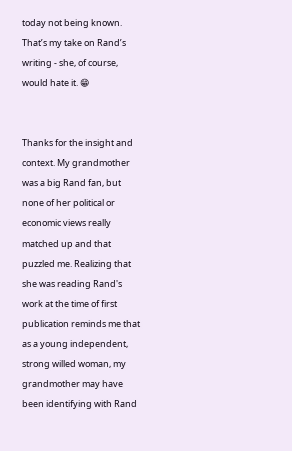today not being known. That’s my take on Rand’s writing - she, of course, would hate it. 😁


Thanks for the insight and context. My grandmother was a big Rand fan, but none of her political or economic views really matched up and that puzzled me. Realizing that she was reading Rand's work at the time of first publication reminds me that as a young independent, strong willed woman, my grandmother may have been identifying with Rand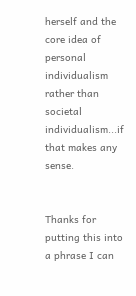herself and the core idea of personal individualism rather than societal individualism...if that makes any sense.


Thanks for putting this into a phrase I can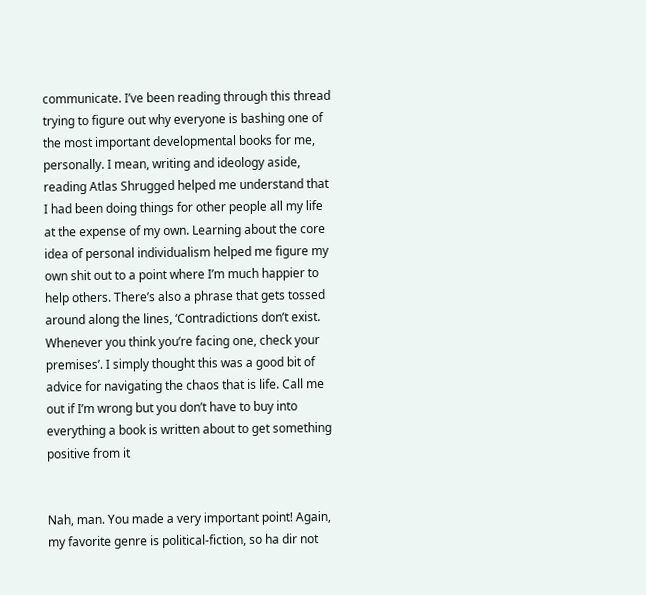communicate. I’ve been reading through this thread trying to figure out why everyone is bashing one of the most important developmental books for me, personally. I mean, writing and ideology aside, reading Atlas Shrugged helped me understand that I had been doing things for other people all my life at the expense of my own. Learning about the core idea of personal individualism helped me figure my own shit out to a point where I’m much happier to help others. There’s also a phrase that gets tossed around along the lines, ‘Contradictions don’t exist. Whenever you think you’re facing one, check your premises’. I simply thought this was a good bit of advice for navigating the chaos that is life. Call me out if I’m wrong but you don’t have to buy into everything a book is written about to get something positive from it


Nah, man. You made a very important point! Again, my favorite genre is political-fiction, so ha dir not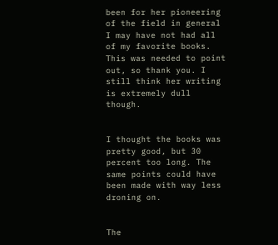been for her pioneering of the field in general I may have not had all of my favorite books. This was needed to point out, so thank you. I still think her writing is extremely dull though.


I thought the books was pretty good, but 30 percent too long. The same points could have been made with way less droning on.


The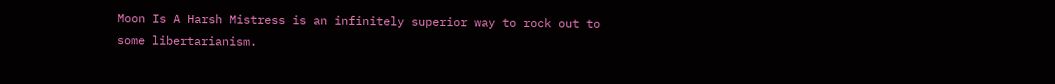Moon Is A Harsh Mistress is an infinitely superior way to rock out to some libertarianism.